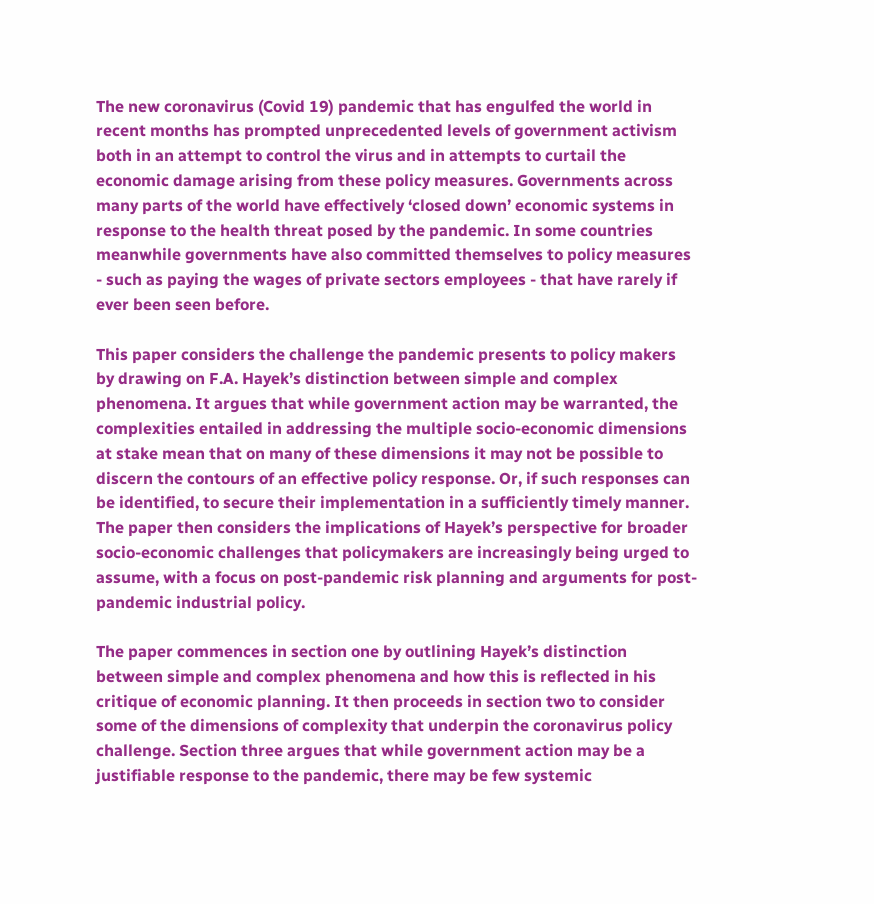The new coronavirus (Covid 19) pandemic that has engulfed the world in recent months has prompted unprecedented levels of government activism both in an attempt to control the virus and in attempts to curtail the economic damage arising from these policy measures. Governments across many parts of the world have effectively ‘closed down’ economic systems in response to the health threat posed by the pandemic. In some countries meanwhile governments have also committed themselves to policy measures - such as paying the wages of private sectors employees - that have rarely if ever been seen before.

This paper considers the challenge the pandemic presents to policy makers by drawing on F.A. Hayek’s distinction between simple and complex phenomena. It argues that while government action may be warranted, the complexities entailed in addressing the multiple socio-economic dimensions at stake mean that on many of these dimensions it may not be possible to discern the contours of an effective policy response. Or, if such responses can be identified, to secure their implementation in a sufficiently timely manner. The paper then considers the implications of Hayek’s perspective for broader socio-economic challenges that policymakers are increasingly being urged to assume, with a focus on post-pandemic risk planning and arguments for post-pandemic industrial policy.

The paper commences in section one by outlining Hayek’s distinction between simple and complex phenomena and how this is reflected in his critique of economic planning. It then proceeds in section two to consider some of the dimensions of complexity that underpin the coronavirus policy challenge. Section three argues that while government action may be a justifiable response to the pandemic, there may be few systemic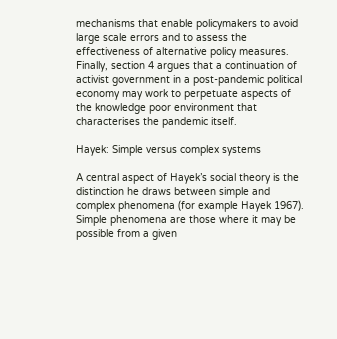mechanisms that enable policymakers to avoid large scale errors and to assess the effectiveness of alternative policy measures. Finally, section 4 argues that a continuation of activist government in a post-pandemic political economy may work to perpetuate aspects of the knowledge poor environment that characterises the pandemic itself.

Hayek: Simple versus complex systems

A central aspect of Hayek’s social theory is the distinction he draws between simple and complex phenomena (for example Hayek 1967). Simple phenomena are those where it may be possible from a given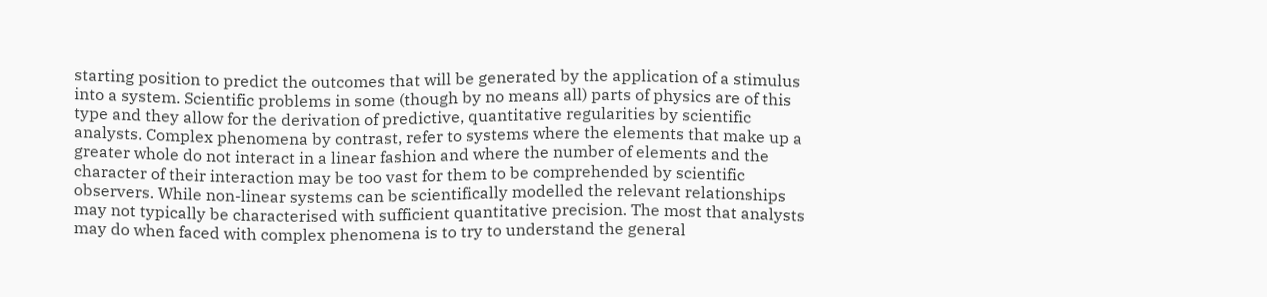starting position to predict the outcomes that will be generated by the application of a stimulus into a system. Scientific problems in some (though by no means all) parts of physics are of this type and they allow for the derivation of predictive, quantitative regularities by scientific analysts. Complex phenomena by contrast, refer to systems where the elements that make up a greater whole do not interact in a linear fashion and where the number of elements and the character of their interaction may be too vast for them to be comprehended by scientific observers. While non-linear systems can be scientifically modelled the relevant relationships may not typically be characterised with sufficient quantitative precision. The most that analysts may do when faced with complex phenomena is to try to understand the general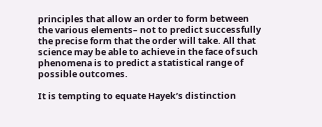principles that allow an order to form between the various elements– not to predict successfully the precise form that the order will take. All that science may be able to achieve in the face of such phenomena is to predict a statistical range of possible outcomes.

It is tempting to equate Hayek’s distinction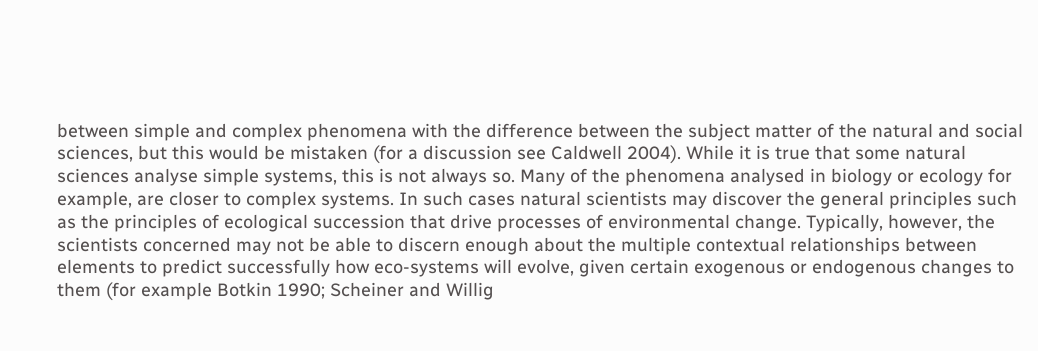between simple and complex phenomena with the difference between the subject matter of the natural and social sciences, but this would be mistaken (for a discussion see Caldwell 2004). While it is true that some natural sciences analyse simple systems, this is not always so. Many of the phenomena analysed in biology or ecology for example, are closer to complex systems. In such cases natural scientists may discover the general principles such as the principles of ecological succession that drive processes of environmental change. Typically, however, the scientists concerned may not be able to discern enough about the multiple contextual relationships between elements to predict successfully how eco-systems will evolve, given certain exogenous or endogenous changes to them (for example Botkin 1990; Scheiner and Willig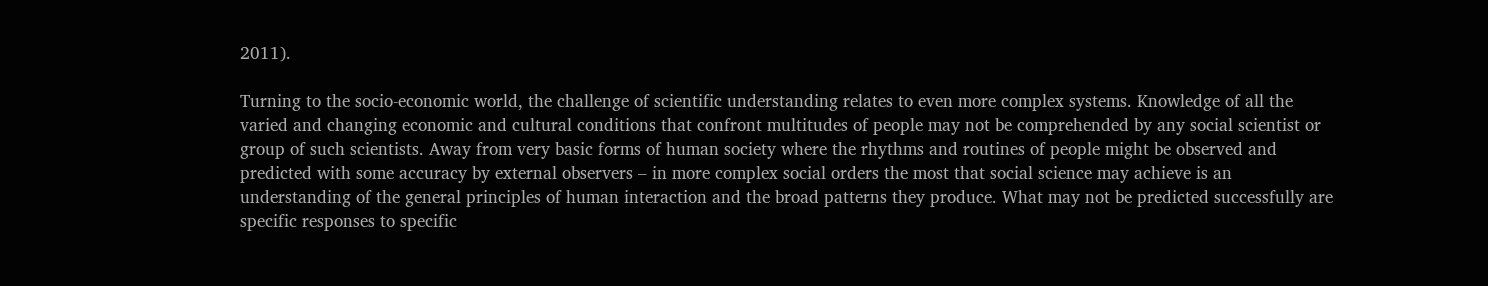2011).

Turning to the socio-economic world, the challenge of scientific understanding relates to even more complex systems. Knowledge of all the varied and changing economic and cultural conditions that confront multitudes of people may not be comprehended by any social scientist or group of such scientists. Away from very basic forms of human society where the rhythms and routines of people might be observed and predicted with some accuracy by external observers – in more complex social orders the most that social science may achieve is an understanding of the general principles of human interaction and the broad patterns they produce. What may not be predicted successfully are specific responses to specific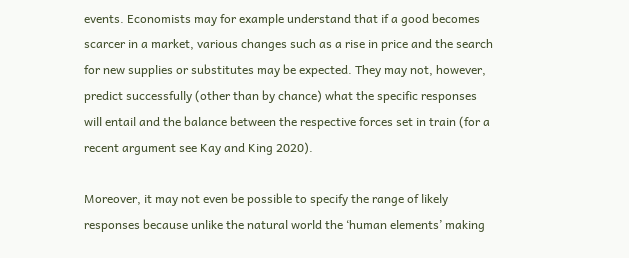events. Economists may for example understand that if a good becomes scarcer in a market, various changes such as a rise in price and the search for new supplies or substitutes may be expected. They may not, however, predict successfully (other than by chance) what the specific responses will entail and the balance between the respective forces set in train (for a recent argument see Kay and King 2020).

Moreover, it may not even be possible to specify the range of likely responses because unlike the natural world the ‘human elements’ making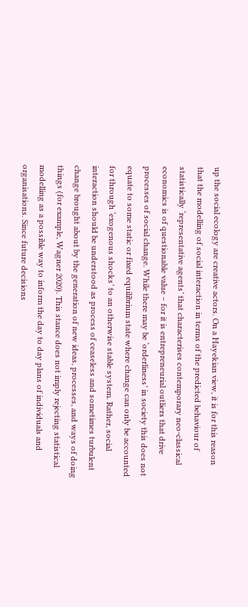up the social ecology are creative actors. On a Hayekian view, it is for this reason that the modelling of social interaction in terms of the predicted behaviour of statistically ‘representative agents’ that characterises contemporary neo-classical economics is of questionable value – for it is entrepreneurial outliers that drive processes of social change. While there may be ‘orderliness’ in society this does not equate to some static or fixed equilibrium state where change can only be accounted for through ‘exogenous shocks’ to an otherwise stable system. Rather, social interaction should be understood as process of ceaseless and sometimes turbulent change brought about by the generation of new ideas, processes, and ways of doing things (for example, Wagner 2020). This stance does not imply rejecting statistical modelling as a possible way to inform the day to day plans of individuals and organisations. Since future decisions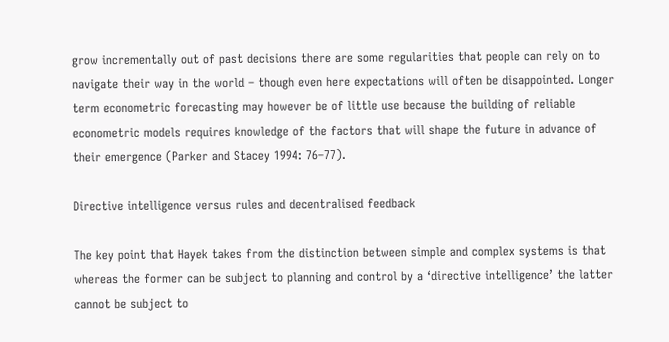grow incrementally out of past decisions there are some regularities that people can rely on to navigate their way in the world – though even here expectations will often be disappointed. Longer term econometric forecasting may however be of little use because the building of reliable econometric models requires knowledge of the factors that will shape the future in advance of their emergence (Parker and Stacey 1994: 76–77).

Directive intelligence versus rules and decentralised feedback

The key point that Hayek takes from the distinction between simple and complex systems is that whereas the former can be subject to planning and control by a ‘directive intelligence’ the latter cannot be subject to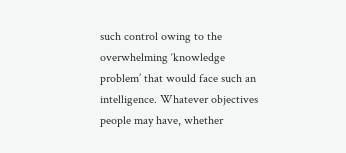such control owing to the overwhelming ‘knowledge problem’ that would face such an intelligence. Whatever objectives people may have, whether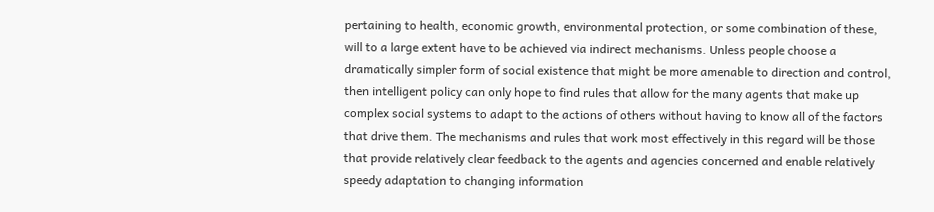pertaining to health, economic growth, environmental protection, or some combination of these, will to a large extent have to be achieved via indirect mechanisms. Unless people choose a dramatically simpler form of social existence that might be more amenable to direction and control, then intelligent policy can only hope to find rules that allow for the many agents that make up complex social systems to adapt to the actions of others without having to know all of the factors that drive them. The mechanisms and rules that work most effectively in this regard will be those that provide relatively clear feedback to the agents and agencies concerned and enable relatively speedy adaptation to changing information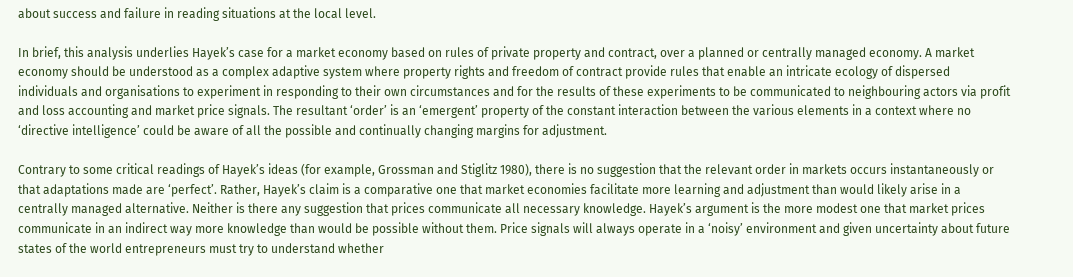about success and failure in reading situations at the local level.

In brief, this analysis underlies Hayek’s case for a market economy based on rules of private property and contract, over a planned or centrally managed economy. A market economy should be understood as a complex adaptive system where property rights and freedom of contract provide rules that enable an intricate ecology of dispersed individuals and organisations to experiment in responding to their own circumstances and for the results of these experiments to be communicated to neighbouring actors via profit and loss accounting and market price signals. The resultant ‘order’ is an ‘emergent’ property of the constant interaction between the various elements in a context where no ‘directive intelligence’ could be aware of all the possible and continually changing margins for adjustment.

Contrary to some critical readings of Hayek’s ideas (for example, Grossman and Stiglitz 1980), there is no suggestion that the relevant order in markets occurs instantaneously or that adaptations made are ‘perfect’. Rather, Hayek’s claim is a comparative one that market economies facilitate more learning and adjustment than would likely arise in a centrally managed alternative. Neither is there any suggestion that prices communicate all necessary knowledge. Hayek’s argument is the more modest one that market prices communicate in an indirect way more knowledge than would be possible without them. Price signals will always operate in a ‘noisy’ environment and given uncertainty about future states of the world entrepreneurs must try to understand whether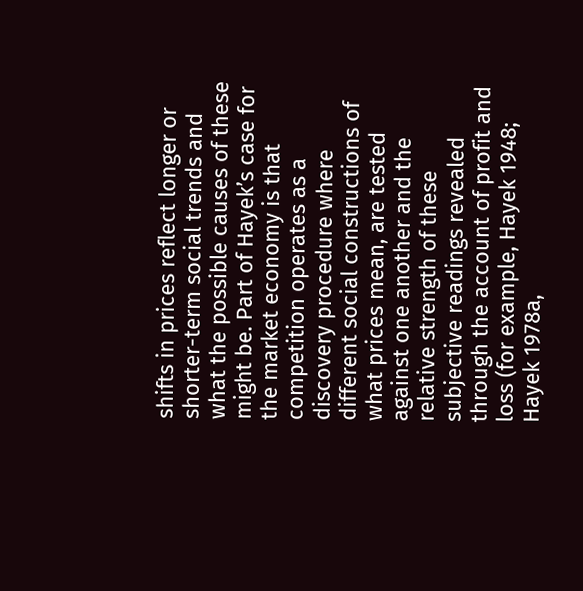shifts in prices reflect longer or shorter-term social trends and what the possible causes of these might be. Part of Hayek’s case for the market economy is that competition operates as a discovery procedure where different social constructions of what prices mean, are tested against one another and the relative strength of these subjective readings revealed through the account of profit and loss (for example, Hayek 1948; Hayek 1978a,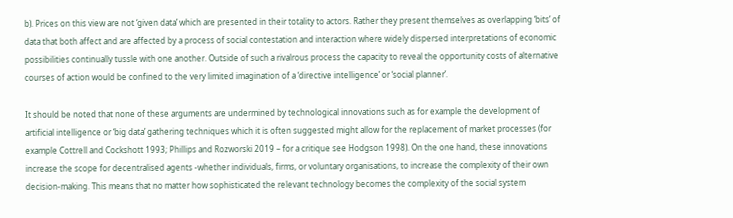b). Prices on this view are not ‘given data’ which are presented in their totality to actors. Rather they present themselves as overlapping ‘bits’ of data that both affect and are affected by a process of social contestation and interaction where widely dispersed interpretations of economic possibilities continually tussle with one another. Outside of such a rivalrous process the capacity to reveal the opportunity costs of alternative courses of action would be confined to the very limited imagination of a ‘directive intelligence’ or ‘social planner’.

It should be noted that none of these arguments are undermined by technological innovations such as for example the development of artificial intelligence or ‘big data’ gathering techniques which it is often suggested might allow for the replacement of market processes (for example Cottrell and Cockshott 1993; Phillips and Rozworski 2019 – for a critique see Hodgson 1998). On the one hand, these innovations increase the scope for decentralised agents -whether individuals, firms, or voluntary organisations, to increase the complexity of their own decision-making. This means that no matter how sophisticated the relevant technology becomes the complexity of the social system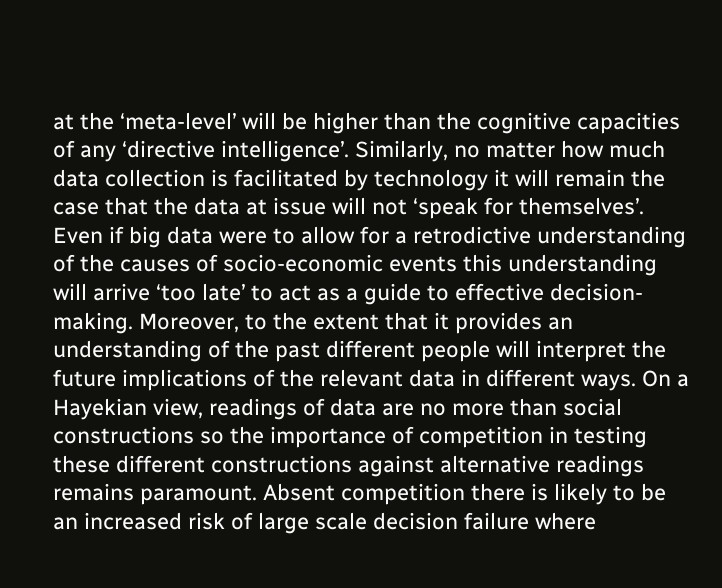at the ‘meta-level’ will be higher than the cognitive capacities of any ‘directive intelligence’. Similarly, no matter how much data collection is facilitated by technology it will remain the case that the data at issue will not ‘speak for themselves’. Even if big data were to allow for a retrodictive understanding of the causes of socio-economic events this understanding will arrive ‘too late’ to act as a guide to effective decision-making. Moreover, to the extent that it provides an understanding of the past different people will interpret the future implications of the relevant data in different ways. On a Hayekian view, readings of data are no more than social constructions so the importance of competition in testing these different constructions against alternative readings remains paramount. Absent competition there is likely to be an increased risk of large scale decision failure where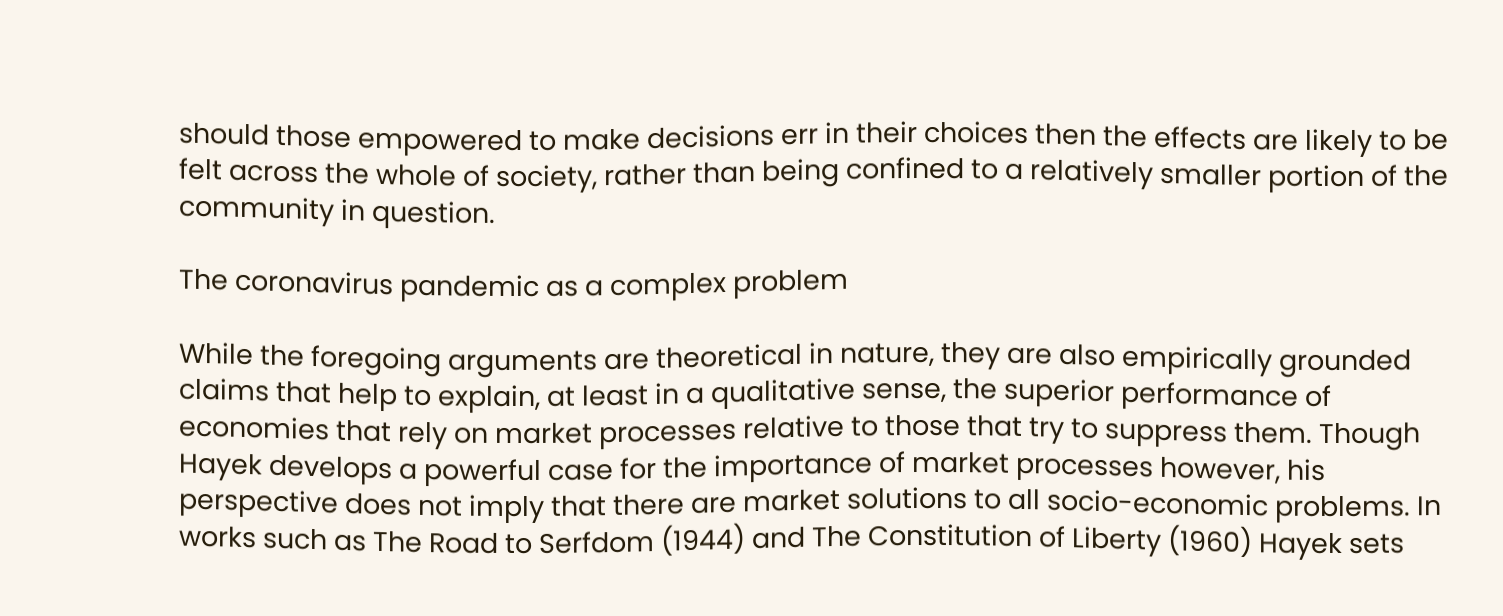should those empowered to make decisions err in their choices then the effects are likely to be felt across the whole of society, rather than being confined to a relatively smaller portion of the community in question.

The coronavirus pandemic as a complex problem

While the foregoing arguments are theoretical in nature, they are also empirically grounded claims that help to explain, at least in a qualitative sense, the superior performance of economies that rely on market processes relative to those that try to suppress them. Though Hayek develops a powerful case for the importance of market processes however, his perspective does not imply that there are market solutions to all socio-economic problems. In works such as The Road to Serfdom (1944) and The Constitution of Liberty (1960) Hayek sets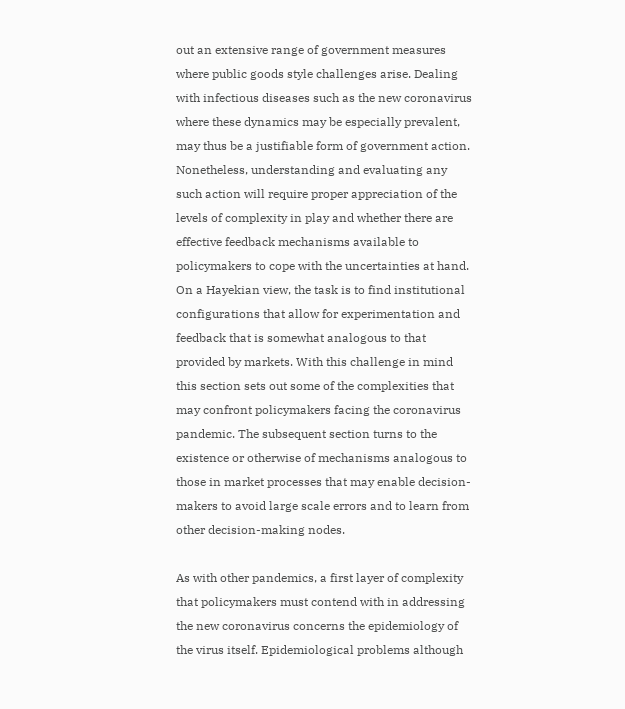out an extensive range of government measures where public goods style challenges arise. Dealing with infectious diseases such as the new coronavirus where these dynamics may be especially prevalent, may thus be a justifiable form of government action. Nonetheless, understanding and evaluating any such action will require proper appreciation of the levels of complexity in play and whether there are effective feedback mechanisms available to policymakers to cope with the uncertainties at hand. On a Hayekian view, the task is to find institutional configurations that allow for experimentation and feedback that is somewhat analogous to that provided by markets. With this challenge in mind this section sets out some of the complexities that may confront policymakers facing the coronavirus pandemic. The subsequent section turns to the existence or otherwise of mechanisms analogous to those in market processes that may enable decision-makers to avoid large scale errors and to learn from other decision-making nodes.

As with other pandemics, a first layer of complexity that policymakers must contend with in addressing the new coronavirus concerns the epidemiology of the virus itself. Epidemiological problems although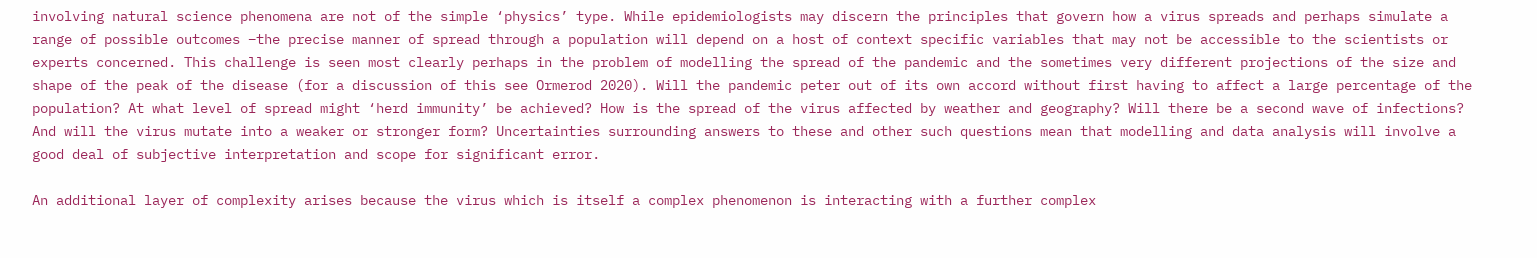involving natural science phenomena are not of the simple ‘physics’ type. While epidemiologists may discern the principles that govern how a virus spreads and perhaps simulate a range of possible outcomes –the precise manner of spread through a population will depend on a host of context specific variables that may not be accessible to the scientists or experts concerned. This challenge is seen most clearly perhaps in the problem of modelling the spread of the pandemic and the sometimes very different projections of the size and shape of the peak of the disease (for a discussion of this see Ormerod 2020). Will the pandemic peter out of its own accord without first having to affect a large percentage of the population? At what level of spread might ‘herd immunity’ be achieved? How is the spread of the virus affected by weather and geography? Will there be a second wave of infections? And will the virus mutate into a weaker or stronger form? Uncertainties surrounding answers to these and other such questions mean that modelling and data analysis will involve a good deal of subjective interpretation and scope for significant error.

An additional layer of complexity arises because the virus which is itself a complex phenomenon is interacting with a further complex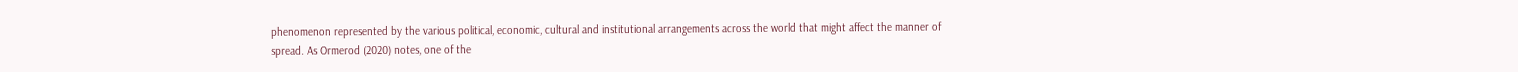phenomenon represented by the various political, economic, cultural and institutional arrangements across the world that might affect the manner of spread. As Ormerod (2020) notes, one of the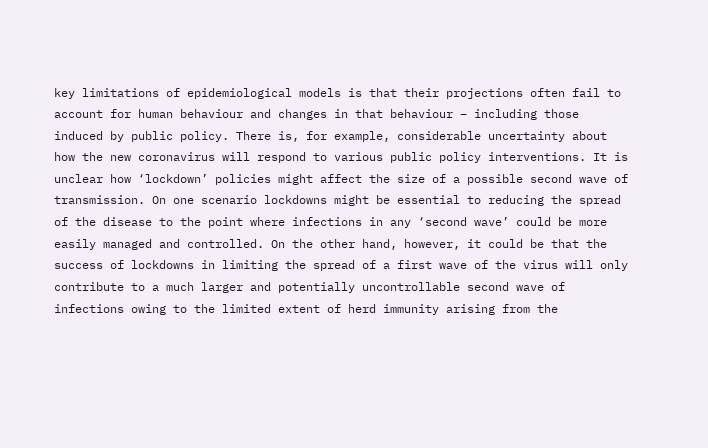key limitations of epidemiological models is that their projections often fail to account for human behaviour and changes in that behaviour – including those induced by public policy. There is, for example, considerable uncertainty about how the new coronavirus will respond to various public policy interventions. It is unclear how ‘lockdown’ policies might affect the size of a possible second wave of transmission. On one scenario lockdowns might be essential to reducing the spread of the disease to the point where infections in any ‘second wave’ could be more easily managed and controlled. On the other hand, however, it could be that the success of lockdowns in limiting the spread of a first wave of the virus will only contribute to a much larger and potentially uncontrollable second wave of infections owing to the limited extent of herd immunity arising from the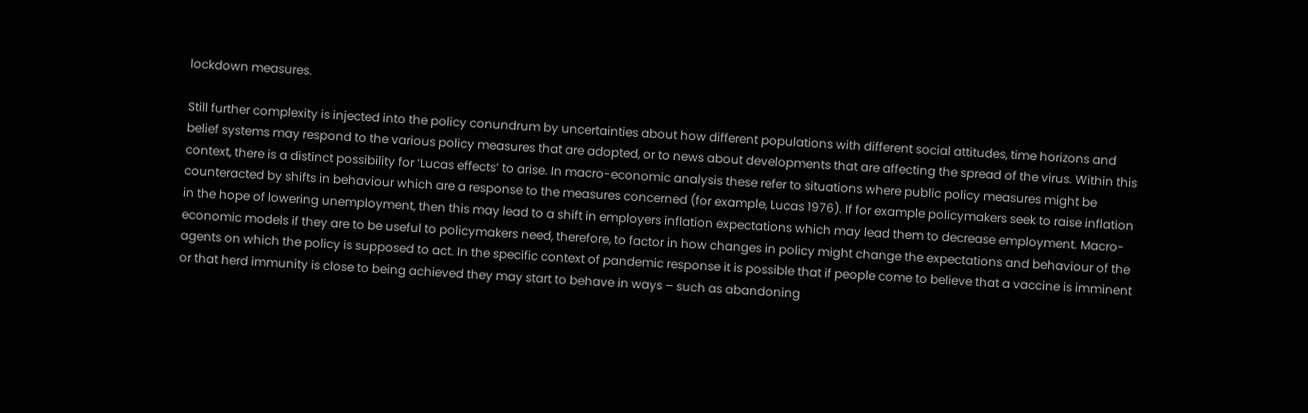lockdown measures.

Still further complexity is injected into the policy conundrum by uncertainties about how different populations with different social attitudes, time horizons and belief systems may respond to the various policy measures that are adopted, or to news about developments that are affecting the spread of the virus. Within this context, there is a distinct possibility for ‘Lucas effects’ to arise. In macro-economic analysis these refer to situations where public policy measures might be counteracted by shifts in behaviour which are a response to the measures concerned (for example, Lucas 1976). If for example policymakers seek to raise inflation in the hope of lowering unemployment, then this may lead to a shift in employers inflation expectations which may lead them to decrease employment. Macro-economic models if they are to be useful to policymakers need, therefore, to factor in how changes in policy might change the expectations and behaviour of the agents on which the policy is supposed to act. In the specific context of pandemic response it is possible that if people come to believe that a vaccine is imminent or that herd immunity is close to being achieved they may start to behave in ways – such as abandoning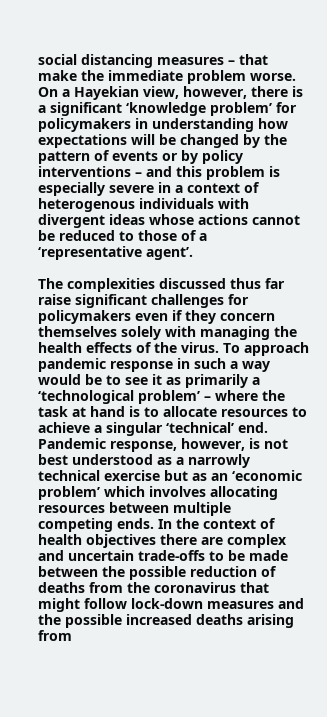social distancing measures – that make the immediate problem worse. On a Hayekian view, however, there is a significant ‘knowledge problem’ for policymakers in understanding how expectations will be changed by the pattern of events or by policy interventions – and this problem is especially severe in a context of heterogenous individuals with divergent ideas whose actions cannot be reduced to those of a ‘representative agent’.

The complexities discussed thus far raise significant challenges for policymakers even if they concern themselves solely with managing the health effects of the virus. To approach pandemic response in such a way would be to see it as primarily a ‘technological problem’ – where the task at hand is to allocate resources to achieve a singular ‘technical’ end. Pandemic response, however, is not best understood as a narrowly technical exercise but as an ‘economic problem’ which involves allocating resources between multiple competing ends. In the context of health objectives there are complex and uncertain trade-offs to be made between the possible reduction of deaths from the coronavirus that might follow lock-down measures and the possible increased deaths arising from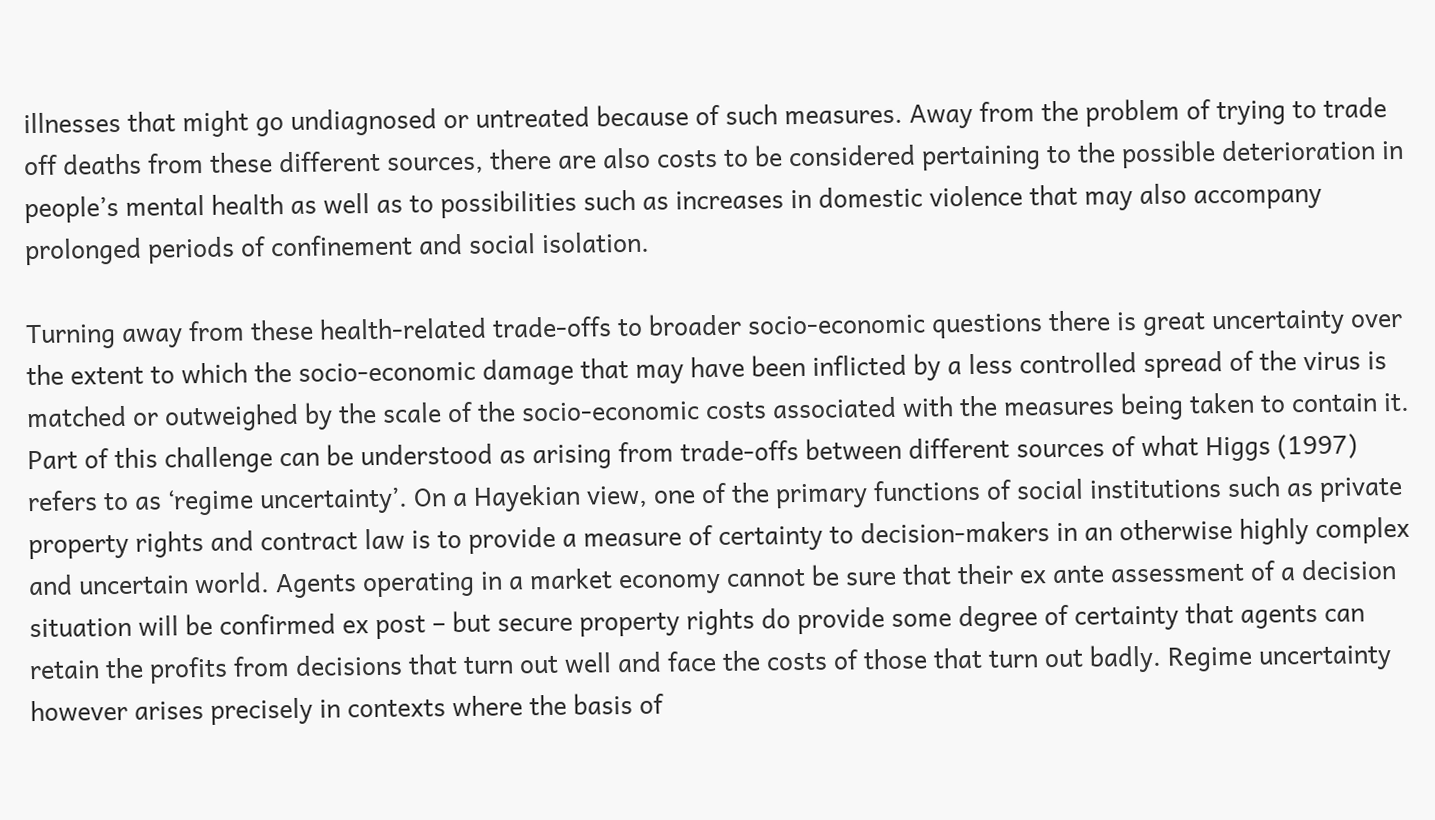illnesses that might go undiagnosed or untreated because of such measures. Away from the problem of trying to trade off deaths from these different sources, there are also costs to be considered pertaining to the possible deterioration in people’s mental health as well as to possibilities such as increases in domestic violence that may also accompany prolonged periods of confinement and social isolation.

Turning away from these health-related trade-offs to broader socio-economic questions there is great uncertainty over the extent to which the socio-economic damage that may have been inflicted by a less controlled spread of the virus is matched or outweighed by the scale of the socio-economic costs associated with the measures being taken to contain it. Part of this challenge can be understood as arising from trade-offs between different sources of what Higgs (1997) refers to as ‘regime uncertainty’. On a Hayekian view, one of the primary functions of social institutions such as private property rights and contract law is to provide a measure of certainty to decision-makers in an otherwise highly complex and uncertain world. Agents operating in a market economy cannot be sure that their ex ante assessment of a decision situation will be confirmed ex post – but secure property rights do provide some degree of certainty that agents can retain the profits from decisions that turn out well and face the costs of those that turn out badly. Regime uncertainty however arises precisely in contexts where the basis of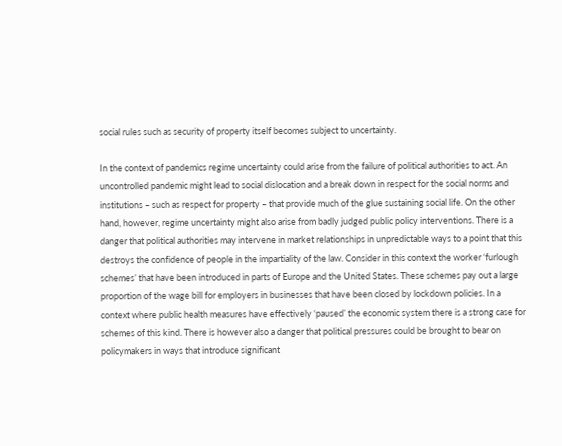social rules such as security of property itself becomes subject to uncertainty.

In the context of pandemics regime uncertainty could arise from the failure of political authorities to act. An uncontrolled pandemic might lead to social dislocation and a break down in respect for the social norms and institutions – such as respect for property – that provide much of the glue sustaining social life. On the other hand, however, regime uncertainty might also arise from badly judged public policy interventions. There is a danger that political authorities may intervene in market relationships in unpredictable ways to a point that this destroys the confidence of people in the impartiality of the law. Consider in this context the worker ‘furlough schemes’ that have been introduced in parts of Europe and the United States. These schemes pay out a large proportion of the wage bill for employers in businesses that have been closed by lockdown policies. In a context where public health measures have effectively ‘paused’ the economic system there is a strong case for schemes of this kind. There is however also a danger that political pressures could be brought to bear on policymakers in ways that introduce significant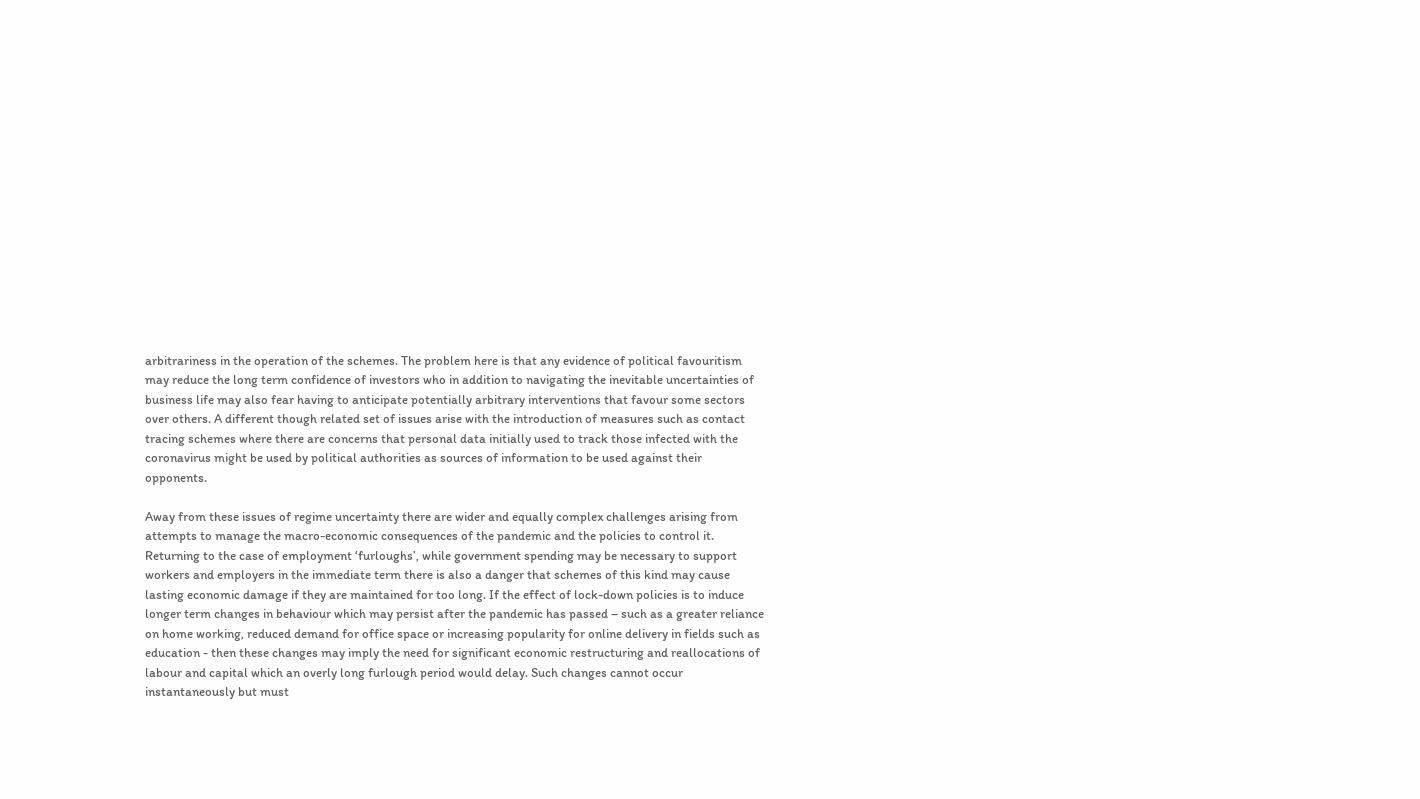arbitrariness in the operation of the schemes. The problem here is that any evidence of political favouritism may reduce the long term confidence of investors who in addition to navigating the inevitable uncertainties of business life may also fear having to anticipate potentially arbitrary interventions that favour some sectors over others. A different though related set of issues arise with the introduction of measures such as contact tracing schemes where there are concerns that personal data initially used to track those infected with the coronavirus might be used by political authorities as sources of information to be used against their opponents.

Away from these issues of regime uncertainty there are wider and equally complex challenges arising from attempts to manage the macro-economic consequences of the pandemic and the policies to control it. Returning to the case of employment ‘furloughs’, while government spending may be necessary to support workers and employers in the immediate term there is also a danger that schemes of this kind may cause lasting economic damage if they are maintained for too long. If the effect of lock-down policies is to induce longer term changes in behaviour which may persist after the pandemic has passed – such as a greater reliance on home working, reduced demand for office space or increasing popularity for online delivery in fields such as education - then these changes may imply the need for significant economic restructuring and reallocations of labour and capital which an overly long furlough period would delay. Such changes cannot occur instantaneously but must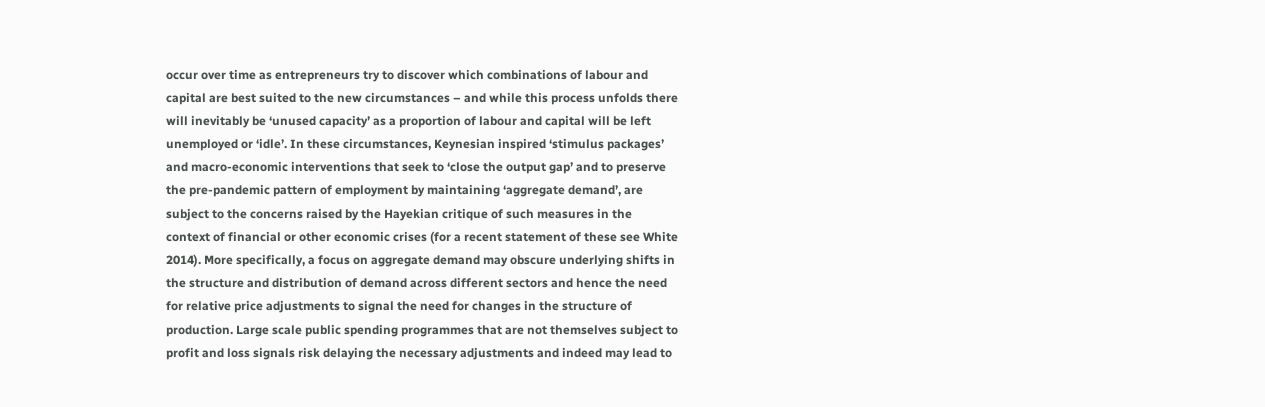occur over time as entrepreneurs try to discover which combinations of labour and capital are best suited to the new circumstances – and while this process unfolds there will inevitably be ‘unused capacity’ as a proportion of labour and capital will be left unemployed or ‘idle’. In these circumstances, Keynesian inspired ‘stimulus packages’ and macro-economic interventions that seek to ‘close the output gap’ and to preserve the pre-pandemic pattern of employment by maintaining ‘aggregate demand’, are subject to the concerns raised by the Hayekian critique of such measures in the context of financial or other economic crises (for a recent statement of these see White 2014). More specifically, a focus on aggregate demand may obscure underlying shifts in the structure and distribution of demand across different sectors and hence the need for relative price adjustments to signal the need for changes in the structure of production. Large scale public spending programmes that are not themselves subject to profit and loss signals risk delaying the necessary adjustments and indeed may lead to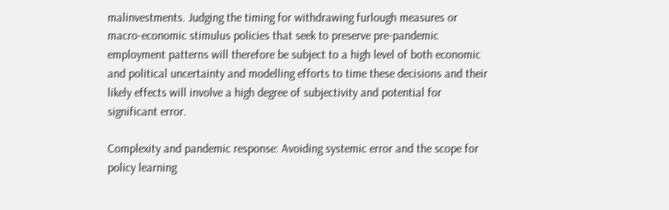malinvestments. Judging the timing for withdrawing furlough measures or macro-economic stimulus policies that seek to preserve pre-pandemic employment patterns will therefore be subject to a high level of both economic and political uncertainty and modelling efforts to time these decisions and their likely effects will involve a high degree of subjectivity and potential for significant error.

Complexity and pandemic response: Avoiding systemic error and the scope for policy learning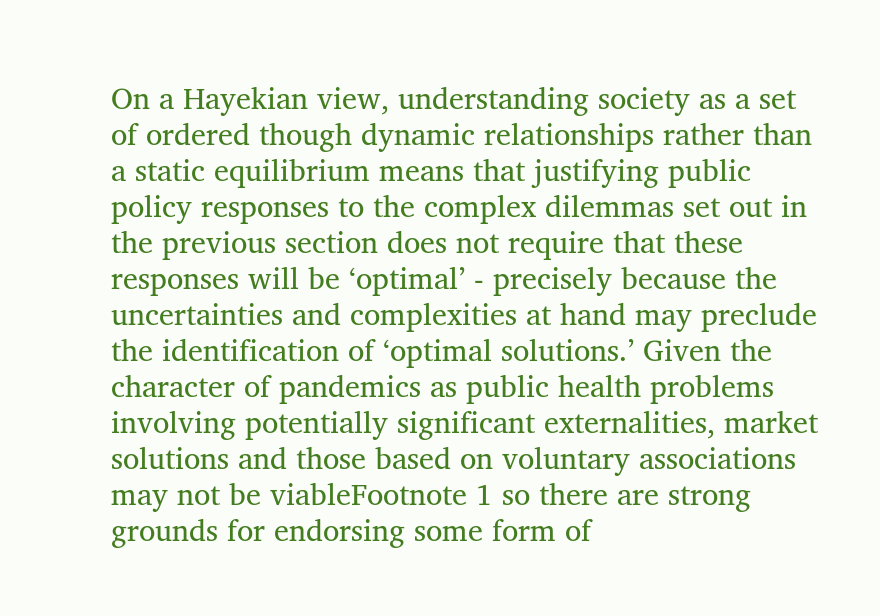On a Hayekian view, understanding society as a set of ordered though dynamic relationships rather than a static equilibrium means that justifying public policy responses to the complex dilemmas set out in the previous section does not require that these responses will be ‘optimal’ - precisely because the uncertainties and complexities at hand may preclude the identification of ‘optimal solutions.’ Given the character of pandemics as public health problems involving potentially significant externalities, market solutions and those based on voluntary associations may not be viableFootnote 1 so there are strong grounds for endorsing some form of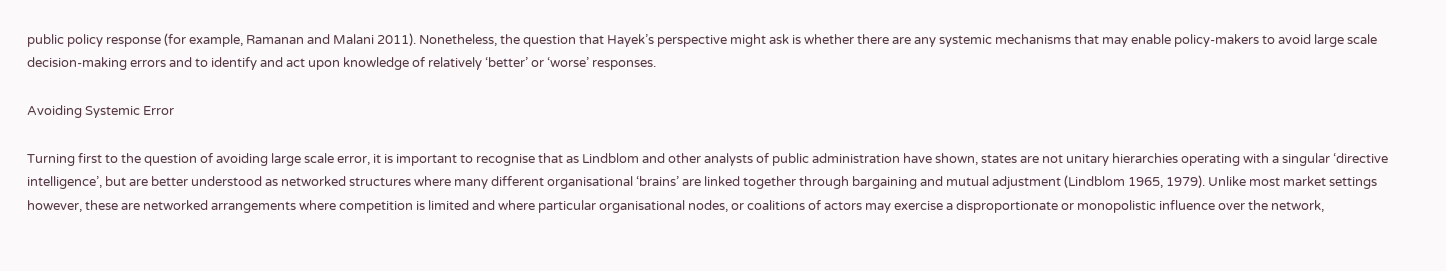public policy response (for example, Ramanan and Malani 2011). Nonetheless, the question that Hayek’s perspective might ask is whether there are any systemic mechanisms that may enable policy-makers to avoid large scale decision-making errors and to identify and act upon knowledge of relatively ‘better’ or ‘worse’ responses.

Avoiding Systemic Error

Turning first to the question of avoiding large scale error, it is important to recognise that as Lindblom and other analysts of public administration have shown, states are not unitary hierarchies operating with a singular ‘directive intelligence’, but are better understood as networked structures where many different organisational ‘brains’ are linked together through bargaining and mutual adjustment (Lindblom 1965, 1979). Unlike most market settings however, these are networked arrangements where competition is limited and where particular organisational nodes, or coalitions of actors may exercise a disproportionate or monopolistic influence over the network,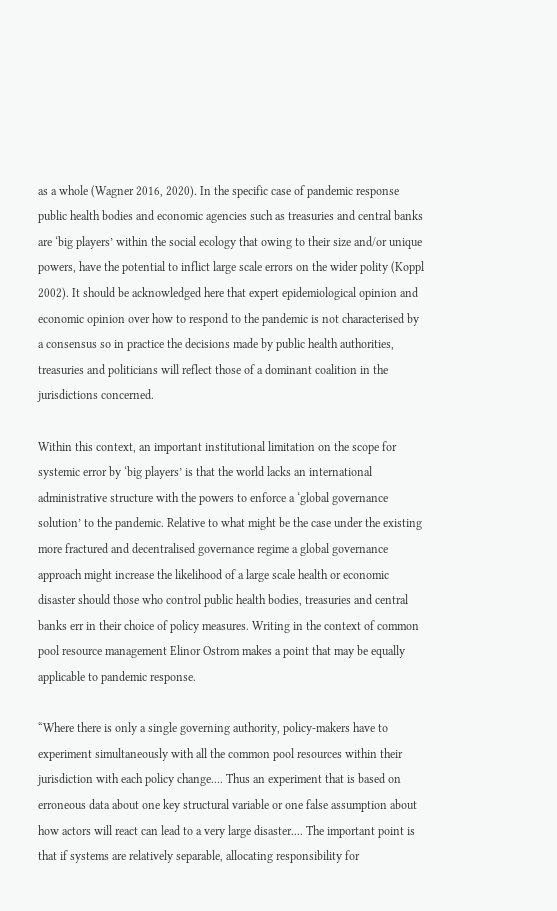as a whole (Wagner 2016, 2020). In the specific case of pandemic response public health bodies and economic agencies such as treasuries and central banks are ‘big players’ within the social ecology that owing to their size and/or unique powers, have the potential to inflict large scale errors on the wider polity (Koppl 2002). It should be acknowledged here that expert epidemiological opinion and economic opinion over how to respond to the pandemic is not characterised by a consensus so in practice the decisions made by public health authorities, treasuries and politicians will reflect those of a dominant coalition in the jurisdictions concerned.

Within this context, an important institutional limitation on the scope for systemic error by ‘big players’ is that the world lacks an international administrative structure with the powers to enforce a ‘global governance solution’ to the pandemic. Relative to what might be the case under the existing more fractured and decentralised governance regime a global governance approach might increase the likelihood of a large scale health or economic disaster should those who control public health bodies, treasuries and central banks err in their choice of policy measures. Writing in the context of common pool resource management Elinor Ostrom makes a point that may be equally applicable to pandemic response.

“Where there is only a single governing authority, policy-makers have to experiment simultaneously with all the common pool resources within their jurisdiction with each policy change.... Thus an experiment that is based on erroneous data about one key structural variable or one false assumption about how actors will react can lead to a very large disaster.... The important point is that if systems are relatively separable, allocating responsibility for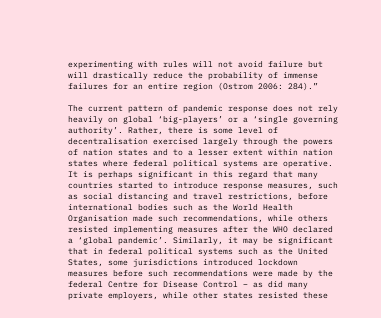experimenting with rules will not avoid failure but will drastically reduce the probability of immense failures for an entire region (Ostrom 2006: 284).”

The current pattern of pandemic response does not rely heavily on global ‘big-players’ or a ‘single governing authority’. Rather, there is some level of decentralisation exercised largely through the powers of nation states and to a lesser extent within nation states where federal political systems are operative. It is perhaps significant in this regard that many countries started to introduce response measures, such as social distancing and travel restrictions, before international bodies such as the World Health Organisation made such recommendations, while others resisted implementing measures after the WHO declared a ‘global pandemic’. Similarly, it may be significant that in federal political systems such as the United States, some jurisdictions introduced lockdown measures before such recommendations were made by the federal Centre for Disease Control – as did many private employers, while other states resisted these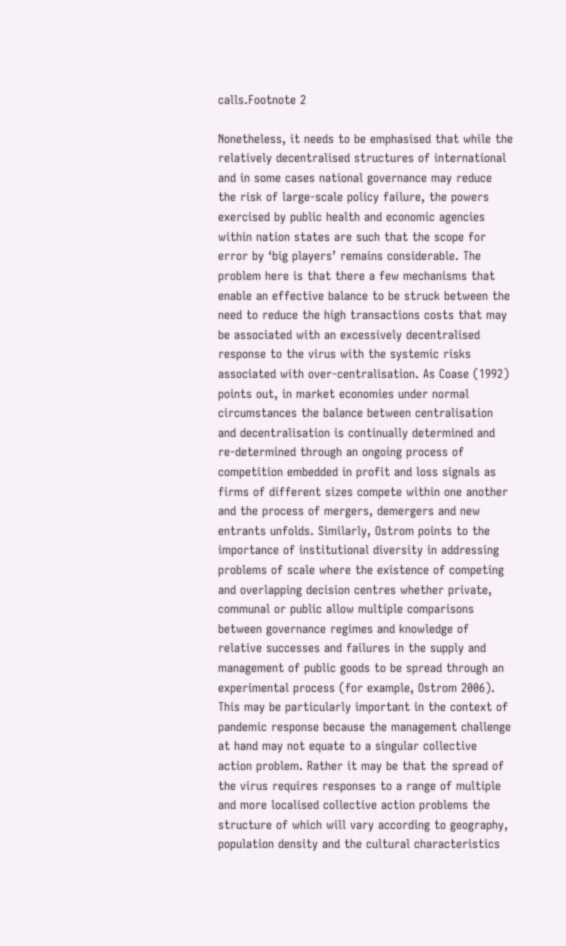calls.Footnote 2

Nonetheless, it needs to be emphasised that while the relatively decentralised structures of international and in some cases national governance may reduce the risk of large-scale policy failure, the powers exercised by public health and economic agencies within nation states are such that the scope for error by ‘big players’ remains considerable. The problem here is that there a few mechanisms that enable an effective balance to be struck between the need to reduce the high transactions costs that may be associated with an excessively decentralised response to the virus with the systemic risks associated with over-centralisation. As Coase (1992) points out, in market economies under normal circumstances the balance between centralisation and decentralisation is continually determined and re-determined through an ongoing process of competition embedded in profit and loss signals as firms of different sizes compete within one another and the process of mergers, demergers and new entrants unfolds. Similarly, Ostrom points to the importance of institutional diversity in addressing problems of scale where the existence of competing and overlapping decision centres whether private, communal or public allow multiple comparisons between governance regimes and knowledge of relative successes and failures in the supply and management of public goods to be spread through an experimental process (for example, Ostrom 2006). This may be particularly important in the context of pandemic response because the management challenge at hand may not equate to a singular collective action problem. Rather it may be that the spread of the virus requires responses to a range of multiple and more localised collective action problems the structure of which will vary according to geography, population density and the cultural characteristics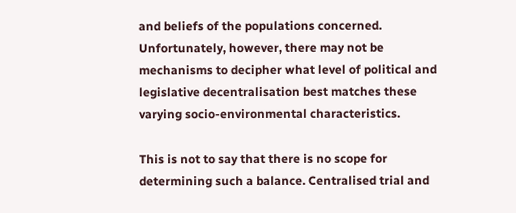and beliefs of the populations concerned. Unfortunately, however, there may not be mechanisms to decipher what level of political and legislative decentralisation best matches these varying socio-environmental characteristics.

This is not to say that there is no scope for determining such a balance. Centralised trial and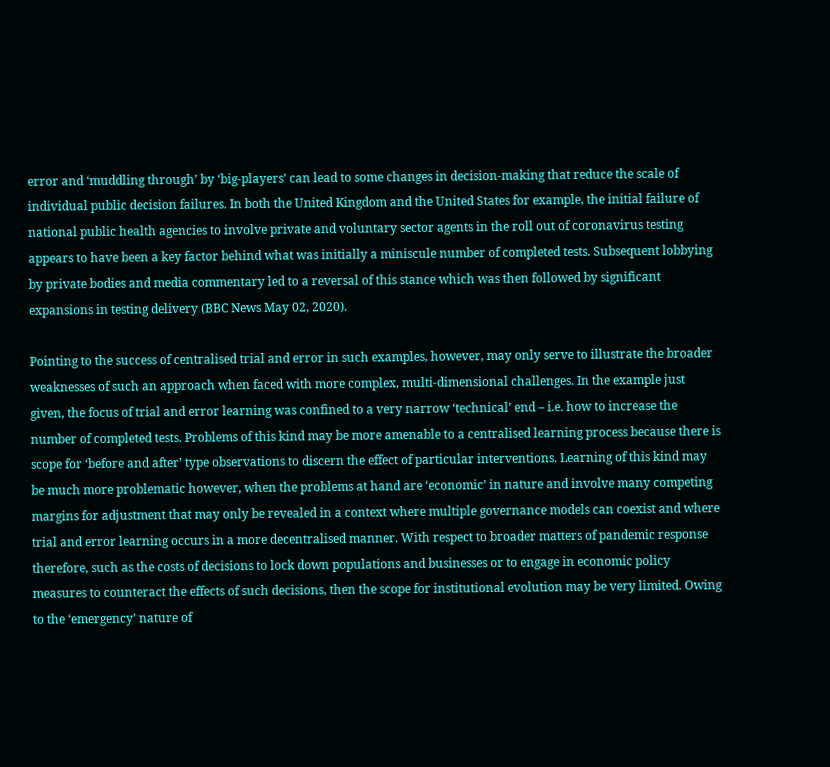error and ‘muddling through’ by ‘big-players’ can lead to some changes in decision-making that reduce the scale of individual public decision failures. In both the United Kingdom and the United States for example, the initial failure of national public health agencies to involve private and voluntary sector agents in the roll out of coronavirus testing appears to have been a key factor behind what was initially a miniscule number of completed tests. Subsequent lobbying by private bodies and media commentary led to a reversal of this stance which was then followed by significant expansions in testing delivery (BBC News May 02, 2020).

Pointing to the success of centralised trial and error in such examples, however, may only serve to illustrate the broader weaknesses of such an approach when faced with more complex, multi-dimensional challenges. In the example just given, the focus of trial and error learning was confined to a very narrow ‘technical’ end – i.e. how to increase the number of completed tests. Problems of this kind may be more amenable to a centralised learning process because there is scope for ‘before and after’ type observations to discern the effect of particular interventions. Learning of this kind may be much more problematic however, when the problems at hand are ‘economic’ in nature and involve many competing margins for adjustment that may only be revealed in a context where multiple governance models can coexist and where trial and error learning occurs in a more decentralised manner. With respect to broader matters of pandemic response therefore, such as the costs of decisions to lock down populations and businesses or to engage in economic policy measures to counteract the effects of such decisions, then the scope for institutional evolution may be very limited. Owing to the ‘emergency’ nature of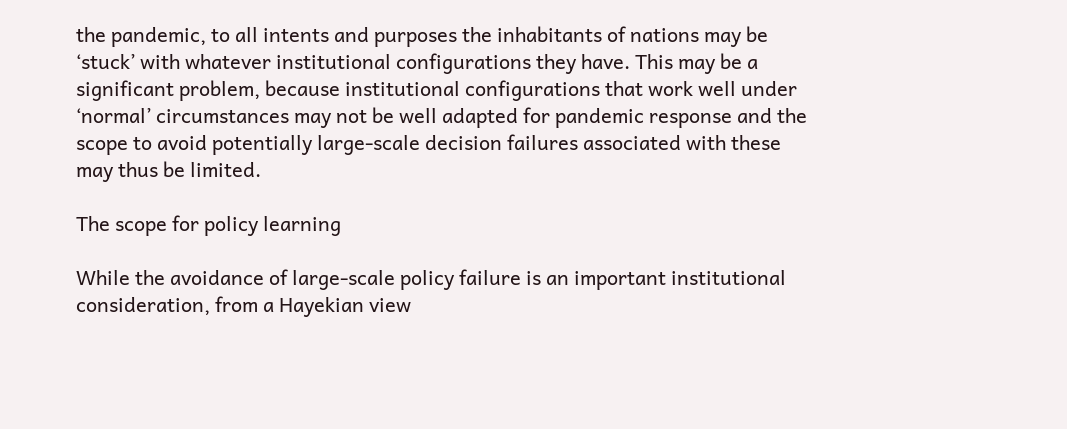the pandemic, to all intents and purposes the inhabitants of nations may be ‘stuck’ with whatever institutional configurations they have. This may be a significant problem, because institutional configurations that work well under ‘normal’ circumstances may not be well adapted for pandemic response and the scope to avoid potentially large-scale decision failures associated with these may thus be limited.

The scope for policy learning

While the avoidance of large-scale policy failure is an important institutional consideration, from a Hayekian view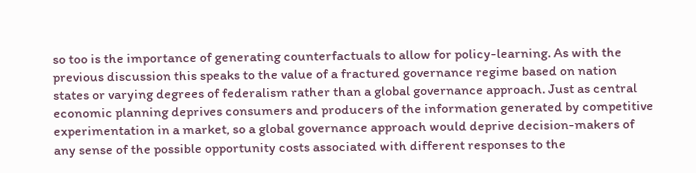so too is the importance of generating counterfactuals to allow for policy-learning. As with the previous discussion this speaks to the value of a fractured governance regime based on nation states or varying degrees of federalism rather than a global governance approach. Just as central economic planning deprives consumers and producers of the information generated by competitive experimentation in a market, so a global governance approach would deprive decision-makers of any sense of the possible opportunity costs associated with different responses to the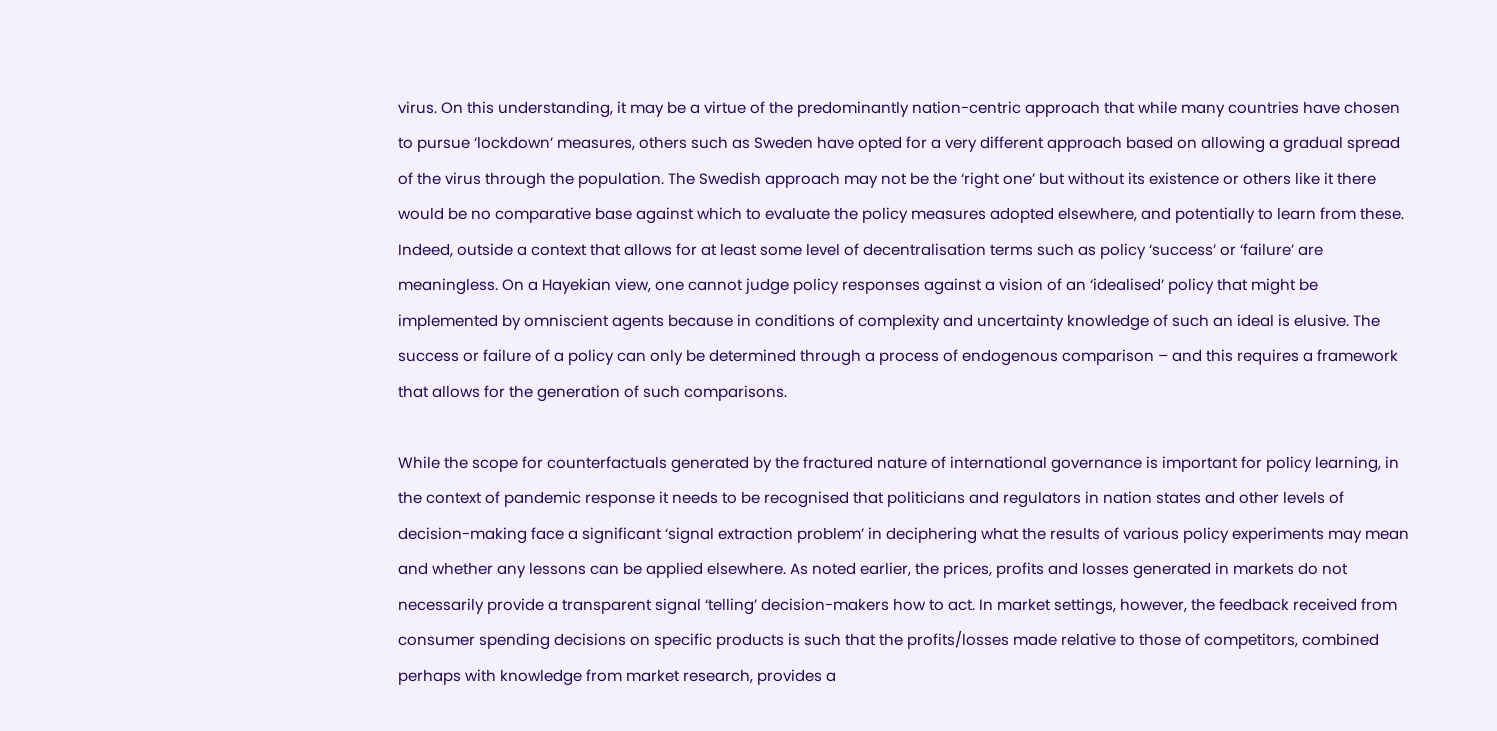virus. On this understanding, it may be a virtue of the predominantly nation-centric approach that while many countries have chosen to pursue ‘lockdown’ measures, others such as Sweden have opted for a very different approach based on allowing a gradual spread of the virus through the population. The Swedish approach may not be the ‘right one’ but without its existence or others like it there would be no comparative base against which to evaluate the policy measures adopted elsewhere, and potentially to learn from these. Indeed, outside a context that allows for at least some level of decentralisation terms such as policy ‘success’ or ‘failure’ are meaningless. On a Hayekian view, one cannot judge policy responses against a vision of an ‘idealised’ policy that might be implemented by omniscient agents because in conditions of complexity and uncertainty knowledge of such an ideal is elusive. The success or failure of a policy can only be determined through a process of endogenous comparison – and this requires a framework that allows for the generation of such comparisons.

While the scope for counterfactuals generated by the fractured nature of international governance is important for policy learning, in the context of pandemic response it needs to be recognised that politicians and regulators in nation states and other levels of decision-making face a significant ‘signal extraction problem’ in deciphering what the results of various policy experiments may mean and whether any lessons can be applied elsewhere. As noted earlier, the prices, profits and losses generated in markets do not necessarily provide a transparent signal ‘telling’ decision-makers how to act. In market settings, however, the feedback received from consumer spending decisions on specific products is such that the profits/losses made relative to those of competitors, combined perhaps with knowledge from market research, provides a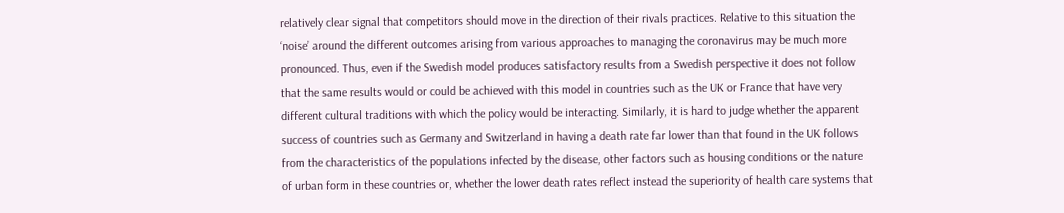relatively clear signal that competitors should move in the direction of their rivals practices. Relative to this situation the ‘noise’ around the different outcomes arising from various approaches to managing the coronavirus may be much more pronounced. Thus, even if the Swedish model produces satisfactory results from a Swedish perspective it does not follow that the same results would or could be achieved with this model in countries such as the UK or France that have very different cultural traditions with which the policy would be interacting. Similarly, it is hard to judge whether the apparent success of countries such as Germany and Switzerland in having a death rate far lower than that found in the UK follows from the characteristics of the populations infected by the disease, other factors such as housing conditions or the nature of urban form in these countries or, whether the lower death rates reflect instead the superiority of health care systems that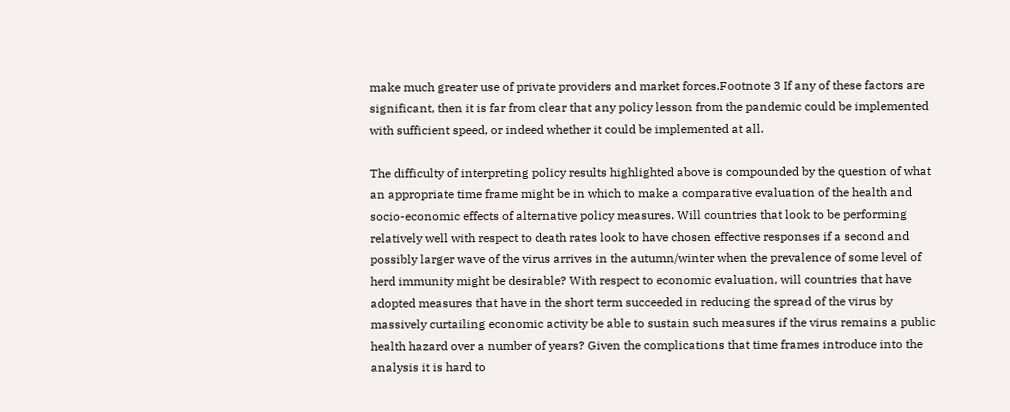make much greater use of private providers and market forces.Footnote 3 If any of these factors are significant, then it is far from clear that any policy lesson from the pandemic could be implemented with sufficient speed, or indeed whether it could be implemented at all.

The difficulty of interpreting policy results highlighted above is compounded by the question of what an appropriate time frame might be in which to make a comparative evaluation of the health and socio-economic effects of alternative policy measures. Will countries that look to be performing relatively well with respect to death rates look to have chosen effective responses if a second and possibly larger wave of the virus arrives in the autumn/winter when the prevalence of some level of herd immunity might be desirable? With respect to economic evaluation, will countries that have adopted measures that have in the short term succeeded in reducing the spread of the virus by massively curtailing economic activity be able to sustain such measures if the virus remains a public health hazard over a number of years? Given the complications that time frames introduce into the analysis it is hard to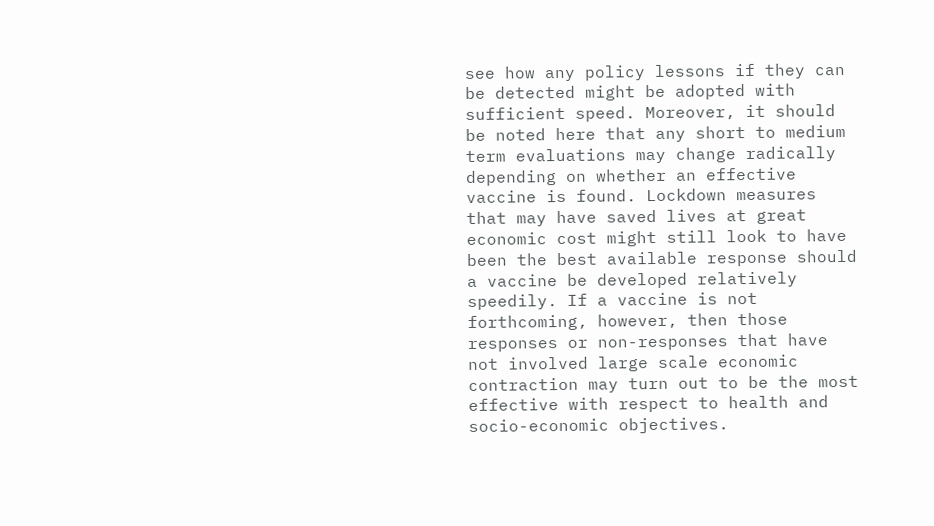see how any policy lessons if they can be detected might be adopted with sufficient speed. Moreover, it should be noted here that any short to medium term evaluations may change radically depending on whether an effective vaccine is found. Lockdown measures that may have saved lives at great economic cost might still look to have been the best available response should a vaccine be developed relatively speedily. If a vaccine is not forthcoming, however, then those responses or non-responses that have not involved large scale economic contraction may turn out to be the most effective with respect to health and socio-economic objectives.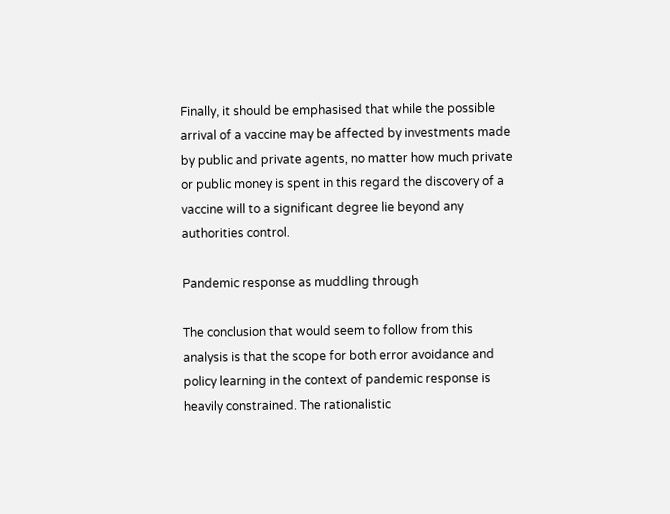Finally, it should be emphasised that while the possible arrival of a vaccine may be affected by investments made by public and private agents, no matter how much private or public money is spent in this regard the discovery of a vaccine will to a significant degree lie beyond any authorities control.

Pandemic response as muddling through

The conclusion that would seem to follow from this analysis is that the scope for both error avoidance and policy learning in the context of pandemic response is heavily constrained. The rationalistic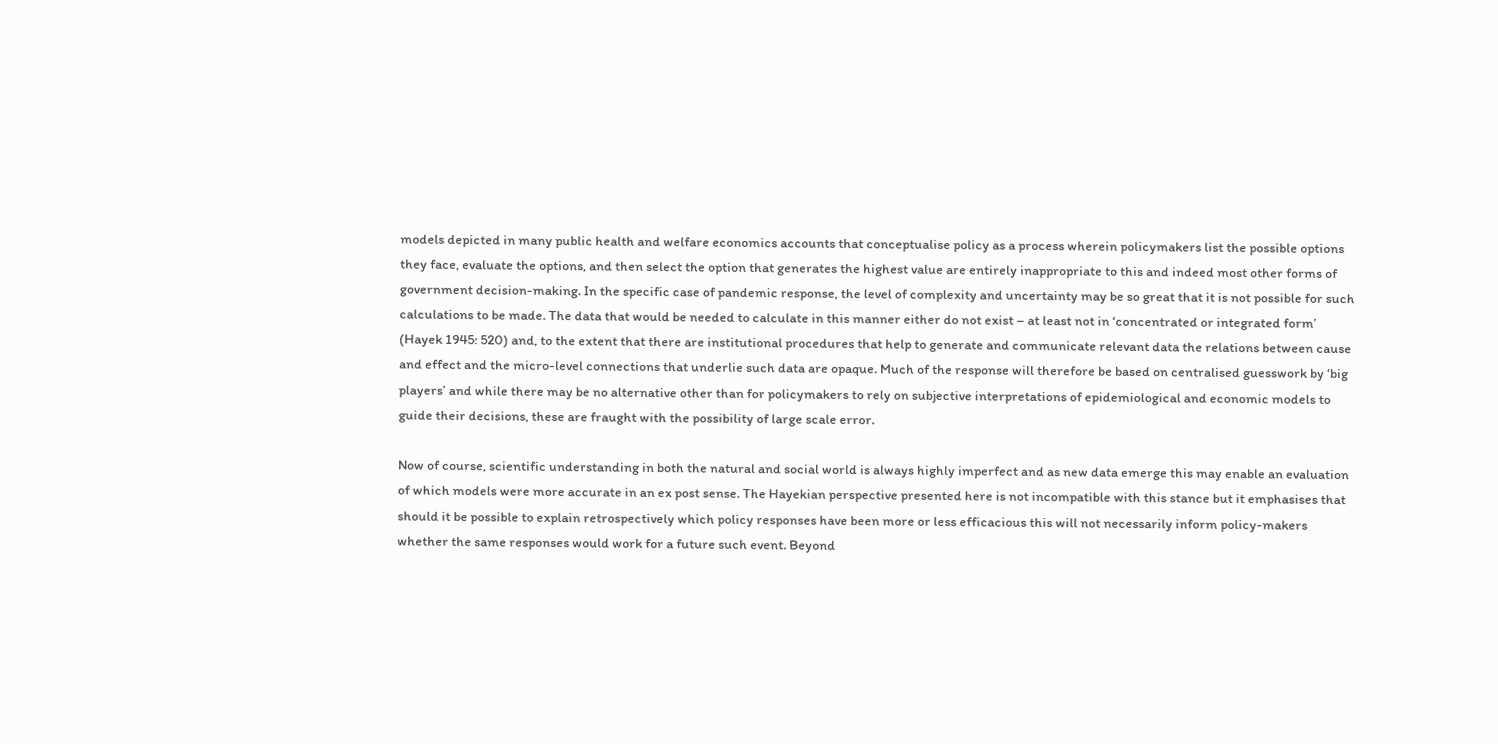models depicted in many public health and welfare economics accounts that conceptualise policy as a process wherein policymakers list the possible options they face, evaluate the options, and then select the option that generates the highest value are entirely inappropriate to this and indeed most other forms of government decision-making. In the specific case of pandemic response, the level of complexity and uncertainty may be so great that it is not possible for such calculations to be made. The data that would be needed to calculate in this manner either do not exist – at least not in ‘concentrated or integrated form’ (Hayek 1945: 520) and, to the extent that there are institutional procedures that help to generate and communicate relevant data the relations between cause and effect and the micro-level connections that underlie such data are opaque. Much of the response will therefore be based on centralised guesswork by ‘big players’ and while there may be no alternative other than for policymakers to rely on subjective interpretations of epidemiological and economic models to guide their decisions, these are fraught with the possibility of large scale error.

Now of course, scientific understanding in both the natural and social world is always highly imperfect and as new data emerge this may enable an evaluation of which models were more accurate in an ex post sense. The Hayekian perspective presented here is not incompatible with this stance but it emphasises that should it be possible to explain retrospectively which policy responses have been more or less efficacious this will not necessarily inform policy-makers whether the same responses would work for a future such event. Beyond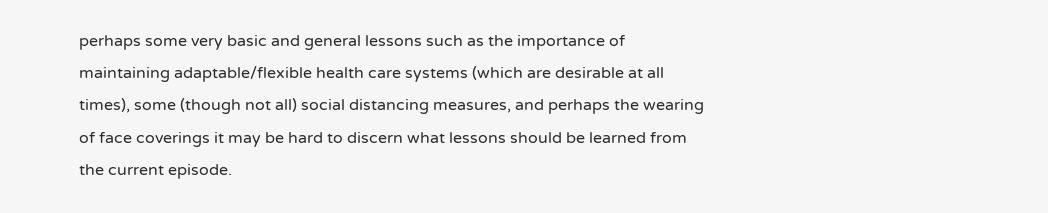perhaps some very basic and general lessons such as the importance of maintaining adaptable/flexible health care systems (which are desirable at all times), some (though not all) social distancing measures, and perhaps the wearing of face coverings it may be hard to discern what lessons should be learned from the current episode.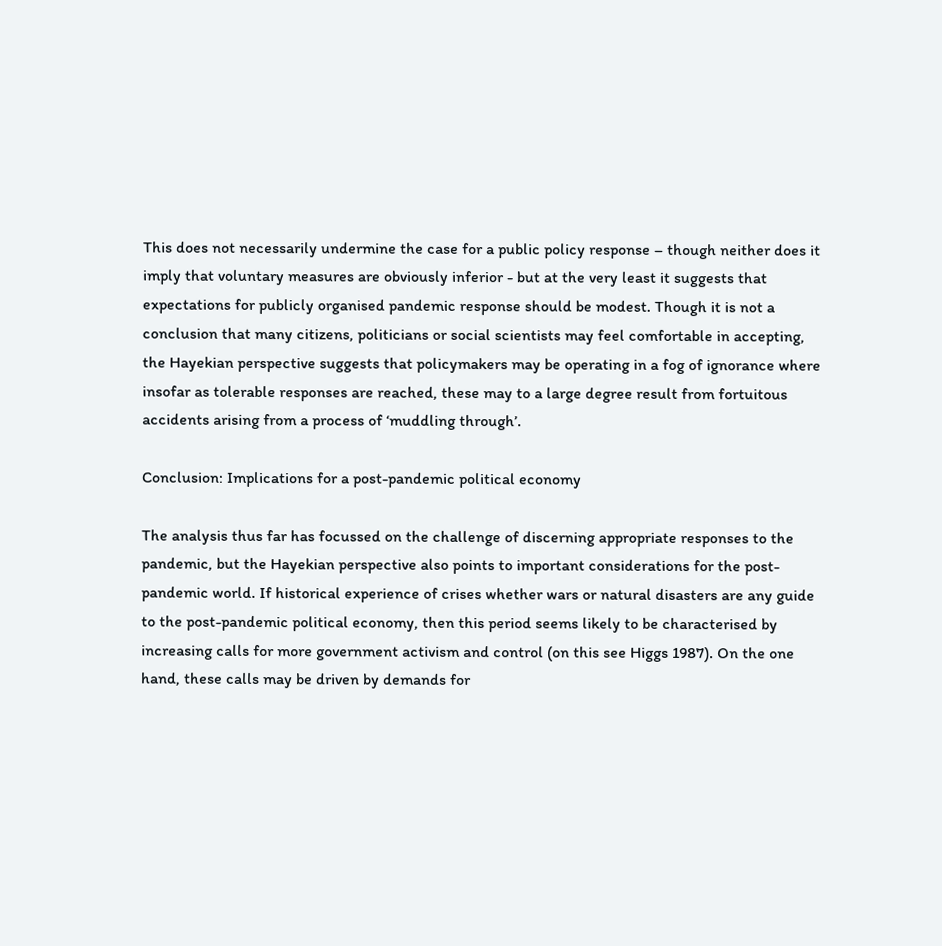This does not necessarily undermine the case for a public policy response – though neither does it imply that voluntary measures are obviously inferior - but at the very least it suggests that expectations for publicly organised pandemic response should be modest. Though it is not a conclusion that many citizens, politicians or social scientists may feel comfortable in accepting, the Hayekian perspective suggests that policymakers may be operating in a fog of ignorance where insofar as tolerable responses are reached, these may to a large degree result from fortuitous accidents arising from a process of ‘muddling through’.

Conclusion: Implications for a post-pandemic political economy

The analysis thus far has focussed on the challenge of discerning appropriate responses to the pandemic, but the Hayekian perspective also points to important considerations for the post-pandemic world. If historical experience of crises whether wars or natural disasters are any guide to the post-pandemic political economy, then this period seems likely to be characterised by increasing calls for more government activism and control (on this see Higgs 1987). On the one hand, these calls may be driven by demands for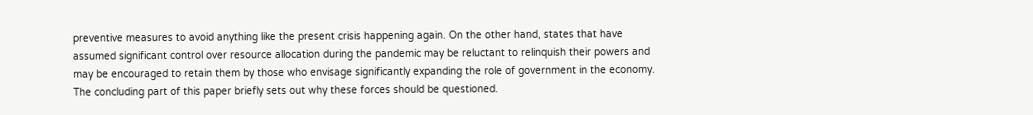preventive measures to avoid anything like the present crisis happening again. On the other hand, states that have assumed significant control over resource allocation during the pandemic may be reluctant to relinquish their powers and may be encouraged to retain them by those who envisage significantly expanding the role of government in the economy. The concluding part of this paper briefly sets out why these forces should be questioned.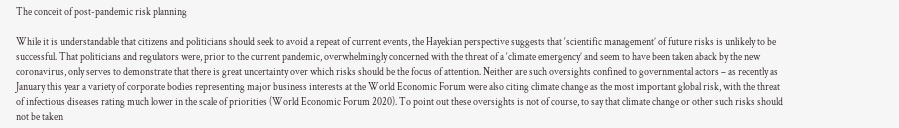The conceit of post-pandemic risk planning

While it is understandable that citizens and politicians should seek to avoid a repeat of current events, the Hayekian perspective suggests that ‘scientific management’ of future risks is unlikely to be successful. That politicians and regulators were, prior to the current pandemic, overwhelmingly concerned with the threat of a ‘climate emergency’ and seem to have been taken aback by the new coronavirus, only serves to demonstrate that there is great uncertainty over which risks should be the focus of attention. Neither are such oversights confined to governmental actors – as recently as January this year a variety of corporate bodies representing major business interests at the World Economic Forum were also citing climate change as the most important global risk, with the threat of infectious diseases rating much lower in the scale of priorities (World Economic Forum 2020). To point out these oversights is not of course, to say that climate change or other such risks should not be taken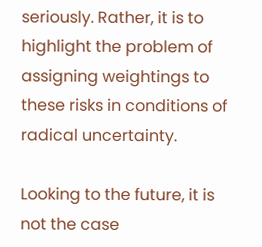seriously. Rather, it is to highlight the problem of assigning weightings to these risks in conditions of radical uncertainty.

Looking to the future, it is not the case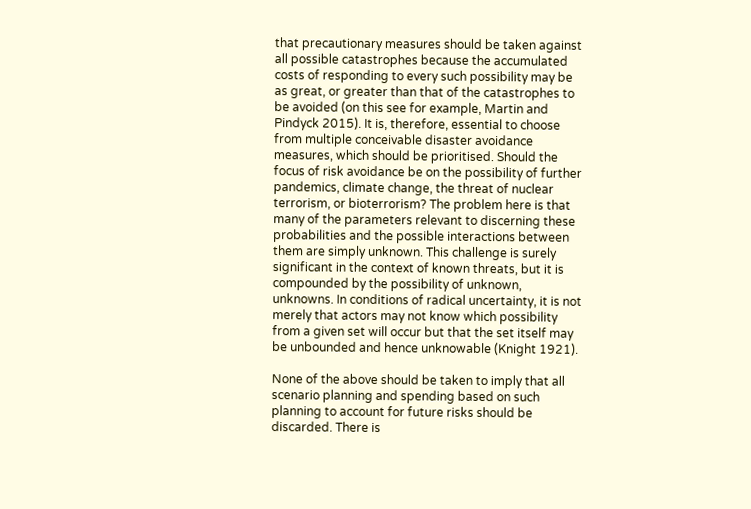that precautionary measures should be taken against all possible catastrophes because the accumulated costs of responding to every such possibility may be as great, or greater than that of the catastrophes to be avoided (on this see for example, Martin and Pindyck 2015). It is, therefore, essential to choose from multiple conceivable disaster avoidance measures, which should be prioritised. Should the focus of risk avoidance be on the possibility of further pandemics, climate change, the threat of nuclear terrorism, or bioterrorism? The problem here is that many of the parameters relevant to discerning these probabilities and the possible interactions between them are simply unknown. This challenge is surely significant in the context of known threats, but it is compounded by the possibility of unknown, unknowns. In conditions of radical uncertainty, it is not merely that actors may not know which possibility from a given set will occur but that the set itself may be unbounded and hence unknowable (Knight 1921).

None of the above should be taken to imply that all scenario planning and spending based on such planning to account for future risks should be discarded. There is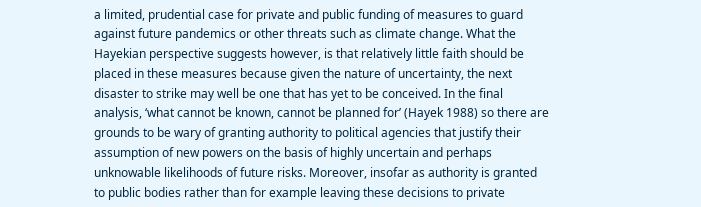a limited, prudential case for private and public funding of measures to guard against future pandemics or other threats such as climate change. What the Hayekian perspective suggests however, is that relatively little faith should be placed in these measures because given the nature of uncertainty, the next disaster to strike may well be one that has yet to be conceived. In the final analysis, ‘what cannot be known, cannot be planned for’ (Hayek 1988) so there are grounds to be wary of granting authority to political agencies that justify their assumption of new powers on the basis of highly uncertain and perhaps unknowable likelihoods of future risks. Moreover, insofar as authority is granted to public bodies rather than for example leaving these decisions to private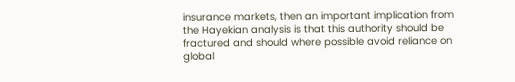insurance markets, then an important implication from the Hayekian analysis is that this authority should be fractured and should where possible avoid reliance on global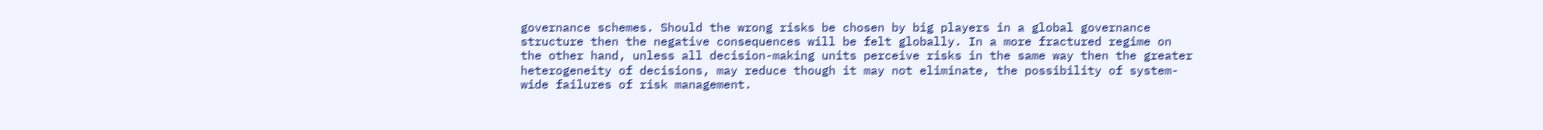governance schemes. Should the wrong risks be chosen by big players in a global governance structure then the negative consequences will be felt globally. In a more fractured regime on the other hand, unless all decision-making units perceive risks in the same way then the greater heterogeneity of decisions, may reduce though it may not eliminate, the possibility of system-wide failures of risk management.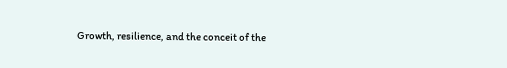Growth, resilience, and the conceit of the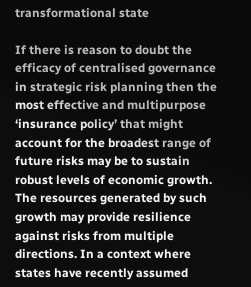transformational state

If there is reason to doubt the efficacy of centralised governance in strategic risk planning then the most effective and multipurpose ‘insurance policy’ that might account for the broadest range of future risks may be to sustain robust levels of economic growth. The resources generated by such growth may provide resilience against risks from multiple directions. In a context where states have recently assumed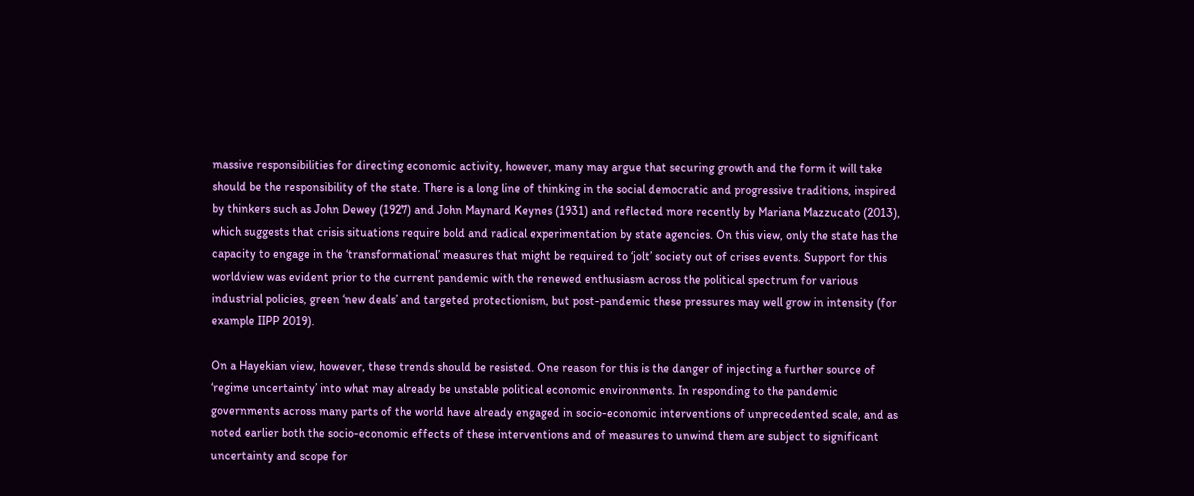massive responsibilities for directing economic activity, however, many may argue that securing growth and the form it will take should be the responsibility of the state. There is a long line of thinking in the social democratic and progressive traditions, inspired by thinkers such as John Dewey (1927) and John Maynard Keynes (1931) and reflected more recently by Mariana Mazzucato (2013), which suggests that crisis situations require bold and radical experimentation by state agencies. On this view, only the state has the capacity to engage in the ‘transformational’ measures that might be required to ‘jolt’ society out of crises events. Support for this worldview was evident prior to the current pandemic with the renewed enthusiasm across the political spectrum for various industrial policies, green ‘new deals’ and targeted protectionism, but post-pandemic these pressures may well grow in intensity (for example IIPP 2019).

On a Hayekian view, however, these trends should be resisted. One reason for this is the danger of injecting a further source of ‘regime uncertainty’ into what may already be unstable political economic environments. In responding to the pandemic governments across many parts of the world have already engaged in socio-economic interventions of unprecedented scale, and as noted earlier both the socio-economic effects of these interventions and of measures to unwind them are subject to significant uncertainty and scope for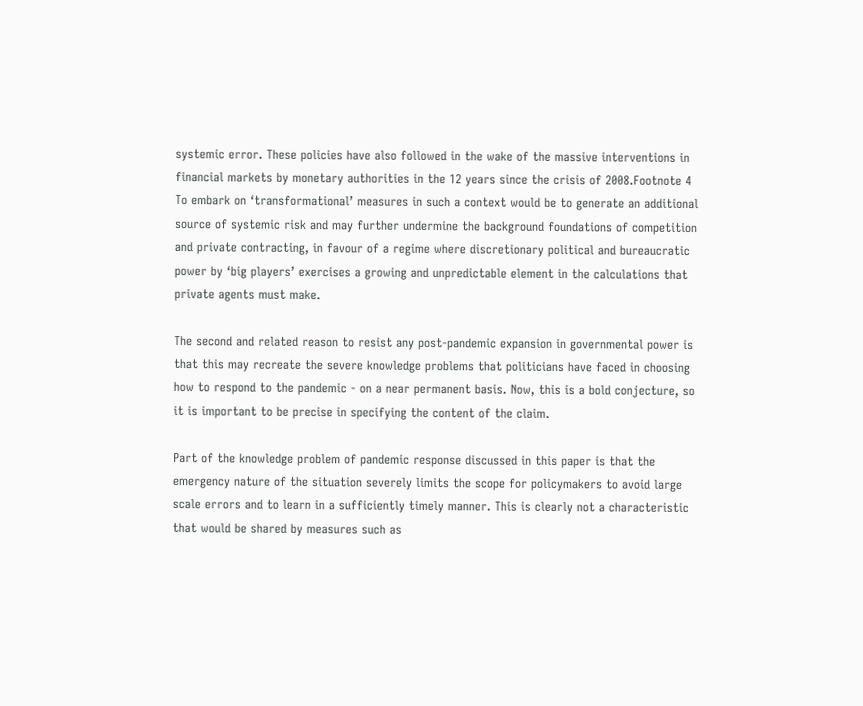systemic error. These policies have also followed in the wake of the massive interventions in financial markets by monetary authorities in the 12 years since the crisis of 2008.Footnote 4 To embark on ‘transformational’ measures in such a context would be to generate an additional source of systemic risk and may further undermine the background foundations of competition and private contracting, in favour of a regime where discretionary political and bureaucratic power by ‘big players’ exercises a growing and unpredictable element in the calculations that private agents must make.

The second and related reason to resist any post-pandemic expansion in governmental power is that this may recreate the severe knowledge problems that politicians have faced in choosing how to respond to the pandemic - on a near permanent basis. Now, this is a bold conjecture, so it is important to be precise in specifying the content of the claim.

Part of the knowledge problem of pandemic response discussed in this paper is that the emergency nature of the situation severely limits the scope for policymakers to avoid large scale errors and to learn in a sufficiently timely manner. This is clearly not a characteristic that would be shared by measures such as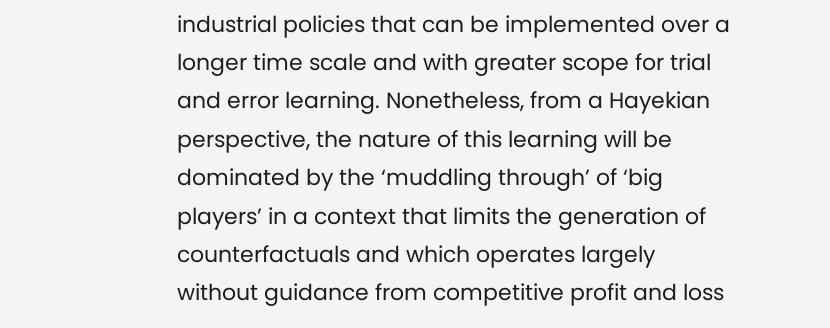industrial policies that can be implemented over a longer time scale and with greater scope for trial and error learning. Nonetheless, from a Hayekian perspective, the nature of this learning will be dominated by the ‘muddling through’ of ‘big players’ in a context that limits the generation of counterfactuals and which operates largely without guidance from competitive profit and loss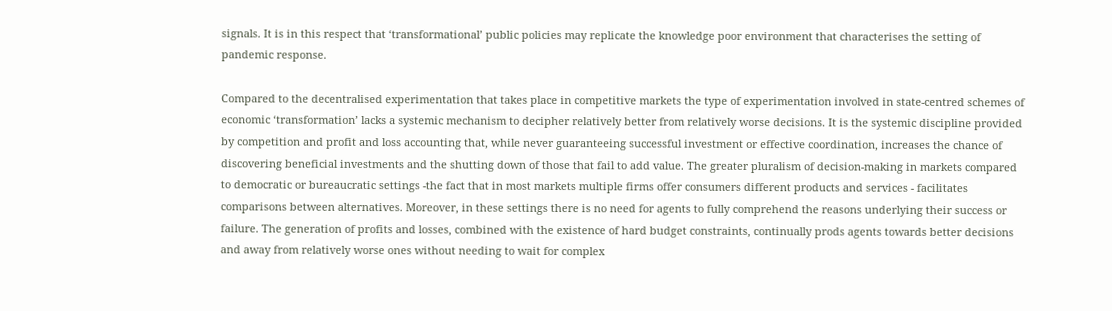signals. It is in this respect that ‘transformational’ public policies may replicate the knowledge poor environment that characterises the setting of pandemic response.

Compared to the decentralised experimentation that takes place in competitive markets the type of experimentation involved in state-centred schemes of economic ‘transformation’ lacks a systemic mechanism to decipher relatively better from relatively worse decisions. It is the systemic discipline provided by competition and profit and loss accounting that, while never guaranteeing successful investment or effective coordination, increases the chance of discovering beneficial investments and the shutting down of those that fail to add value. The greater pluralism of decision-making in markets compared to democratic or bureaucratic settings -the fact that in most markets multiple firms offer consumers different products and services - facilitates comparisons between alternatives. Moreover, in these settings there is no need for agents to fully comprehend the reasons underlying their success or failure. The generation of profits and losses, combined with the existence of hard budget constraints, continually prods agents towards better decisions and away from relatively worse ones without needing to wait for complex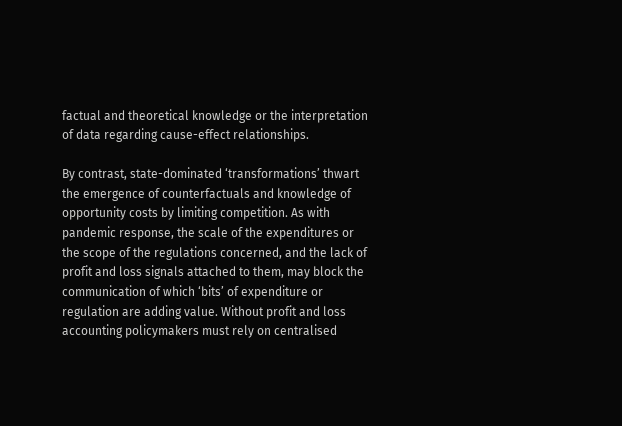factual and theoretical knowledge or the interpretation of data regarding cause-effect relationships.

By contrast, state-dominated ‘transformations’ thwart the emergence of counterfactuals and knowledge of opportunity costs by limiting competition. As with pandemic response, the scale of the expenditures or the scope of the regulations concerned, and the lack of profit and loss signals attached to them, may block the communication of which ‘bits’ of expenditure or regulation are adding value. Without profit and loss accounting policymakers must rely on centralised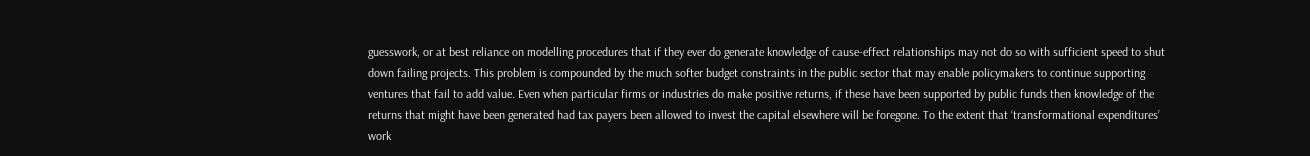guesswork, or at best reliance on modelling procedures that if they ever do generate knowledge of cause-effect relationships may not do so with sufficient speed to shut down failing projects. This problem is compounded by the much softer budget constraints in the public sector that may enable policymakers to continue supporting ventures that fail to add value. Even when particular firms or industries do make positive returns, if these have been supported by public funds then knowledge of the returns that might have been generated had tax payers been allowed to invest the capital elsewhere will be foregone. To the extent that ‘transformational expenditures’ work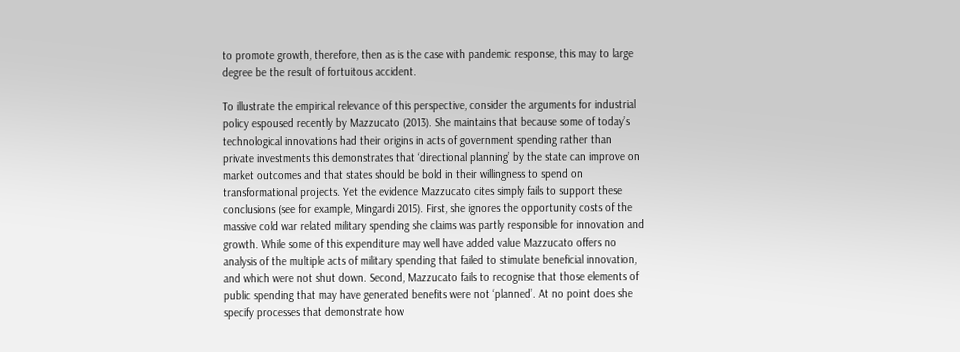to promote growth, therefore, then as is the case with pandemic response, this may to large degree be the result of fortuitous accident.

To illustrate the empirical relevance of this perspective, consider the arguments for industrial policy espoused recently by Mazzucato (2013). She maintains that because some of today’s technological innovations had their origins in acts of government spending rather than private investments this demonstrates that ‘directional planning’ by the state can improve on market outcomes and that states should be bold in their willingness to spend on transformational projects. Yet the evidence Mazzucato cites simply fails to support these conclusions (see for example, Mingardi 2015). First, she ignores the opportunity costs of the massive cold war related military spending she claims was partly responsible for innovation and growth. While some of this expenditure may well have added value Mazzucato offers no analysis of the multiple acts of military spending that failed to stimulate beneficial innovation, and which were not shut down. Second, Mazzucato fails to recognise that those elements of public spending that may have generated benefits were not ‘planned’. At no point does she specify processes that demonstrate how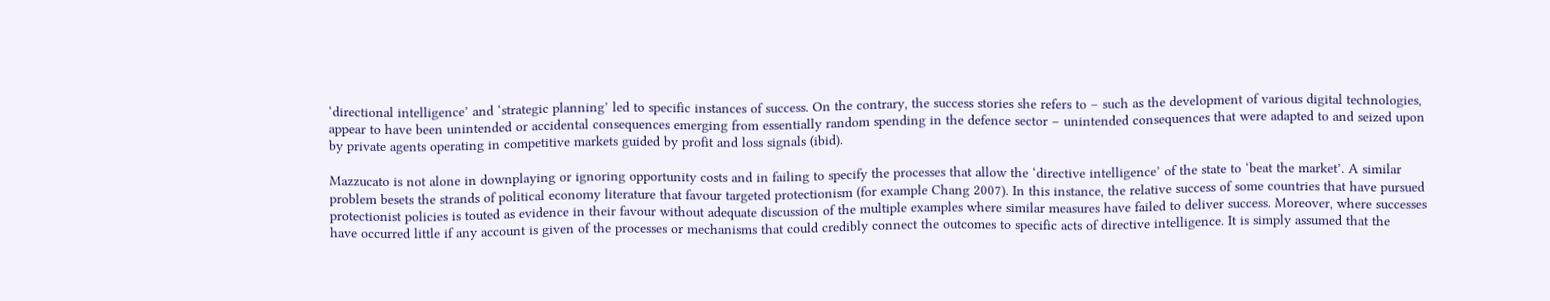‘directional intelligence’ and ‘strategic planning’ led to specific instances of success. On the contrary, the success stories she refers to – such as the development of various digital technologies, appear to have been unintended or accidental consequences emerging from essentially random spending in the defence sector – unintended consequences that were adapted to and seized upon by private agents operating in competitive markets guided by profit and loss signals (ibid).

Mazzucato is not alone in downplaying or ignoring opportunity costs and in failing to specify the processes that allow the ‘directive intelligence’ of the state to ‘beat the market’. A similar problem besets the strands of political economy literature that favour targeted protectionism (for example Chang 2007). In this instance, the relative success of some countries that have pursued protectionist policies is touted as evidence in their favour without adequate discussion of the multiple examples where similar measures have failed to deliver success. Moreover, where successes have occurred little if any account is given of the processes or mechanisms that could credibly connect the outcomes to specific acts of directive intelligence. It is simply assumed that the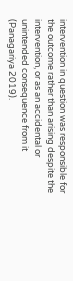intervention in question was responsible for the outcome rather than arising despite the intervention, or as an accidental or unintended consequence from it (Panagariya 2019).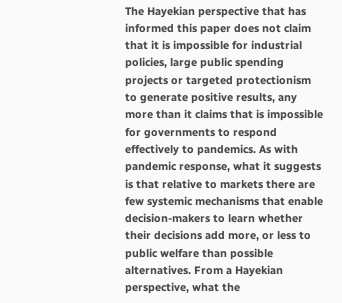The Hayekian perspective that has informed this paper does not claim that it is impossible for industrial policies, large public spending projects or targeted protectionism to generate positive results, any more than it claims that is impossible for governments to respond effectively to pandemics. As with pandemic response, what it suggests is that relative to markets there are few systemic mechanisms that enable decision-makers to learn whether their decisions add more, or less to public welfare than possible alternatives. From a Hayekian perspective, what the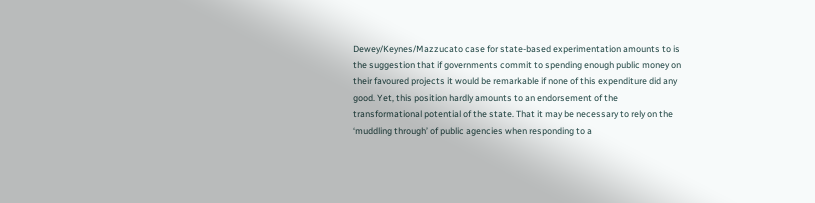Dewey/Keynes/Mazzucato case for state-based experimentation amounts to is the suggestion that if governments commit to spending enough public money on their favoured projects it would be remarkable if none of this expenditure did any good. Yet, this position hardly amounts to an endorsement of the transformational potential of the state. That it may be necessary to rely on the ‘muddling through’ of public agencies when responding to a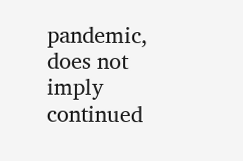pandemic, does not imply continued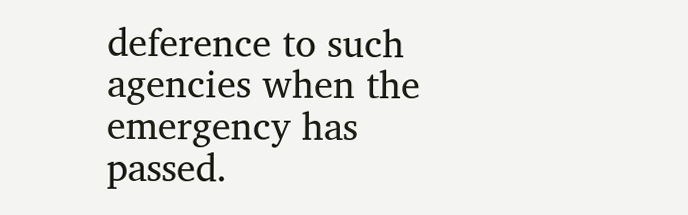deference to such agencies when the emergency has passed.